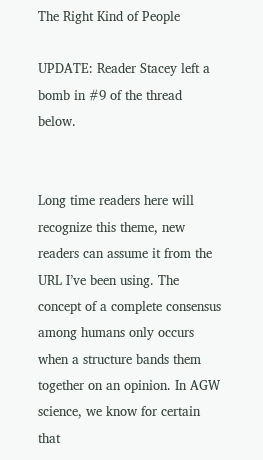The Right Kind of People

UPDATE: Reader Stacey left a bomb in #9 of the thread below.


Long time readers here will recognize this theme, new readers can assume it from the URL I’ve been using. The concept of a complete consensus among humans only occurs when a structure bands them together on an opinion. In AGW science, we know for certain that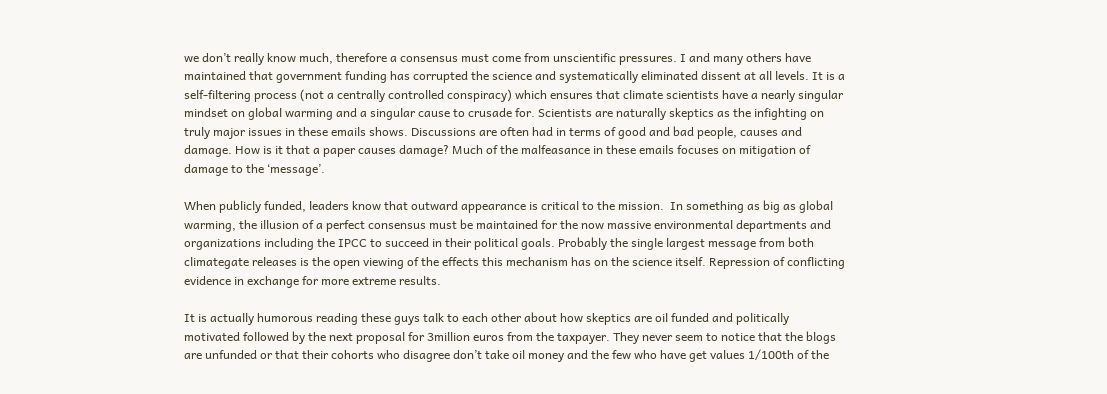we don’t really know much, therefore a consensus must come from unscientific pressures. I and many others have maintained that government funding has corrupted the science and systematically eliminated dissent at all levels. It is a self-filtering process (not a centrally controlled conspiracy) which ensures that climate scientists have a nearly singular mindset on global warming and a singular cause to crusade for. Scientists are naturally skeptics as the infighting on truly major issues in these emails shows. Discussions are often had in terms of good and bad people, causes and damage. How is it that a paper causes damage? Much of the malfeasance in these emails focuses on mitigation of damage to the ‘message’.

When publicly funded, leaders know that outward appearance is critical to the mission.  In something as big as global warming, the illusion of a perfect consensus must be maintained for the now massive environmental departments and organizations including the IPCC to succeed in their political goals. Probably the single largest message from both climategate releases is the open viewing of the effects this mechanism has on the science itself. Repression of conflicting evidence in exchange for more extreme results.

It is actually humorous reading these guys talk to each other about how skeptics are oil funded and politically motivated followed by the next proposal for 3million euros from the taxpayer. They never seem to notice that the blogs are unfunded or that their cohorts who disagree don’t take oil money and the few who have get values 1/100th of the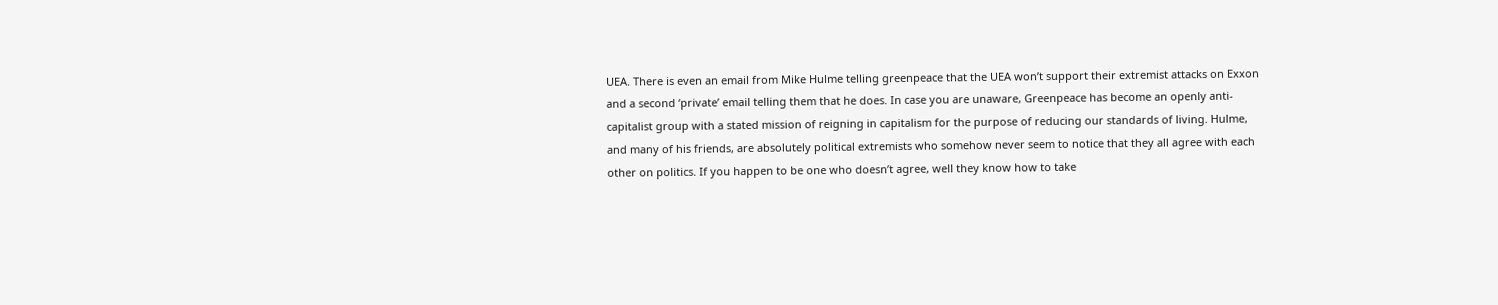UEA. There is even an email from Mike Hulme telling greenpeace that the UEA won’t support their extremist attacks on Exxon and a second ‘private’ email telling them that he does. In case you are unaware, Greenpeace has become an openly anti-capitalist group with a stated mission of reigning in capitalism for the purpose of reducing our standards of living. Hulme, and many of his friends, are absolutely political extremists who somehow never seem to notice that they all agree with each other on politics. If you happen to be one who doesn’t agree, well they know how to take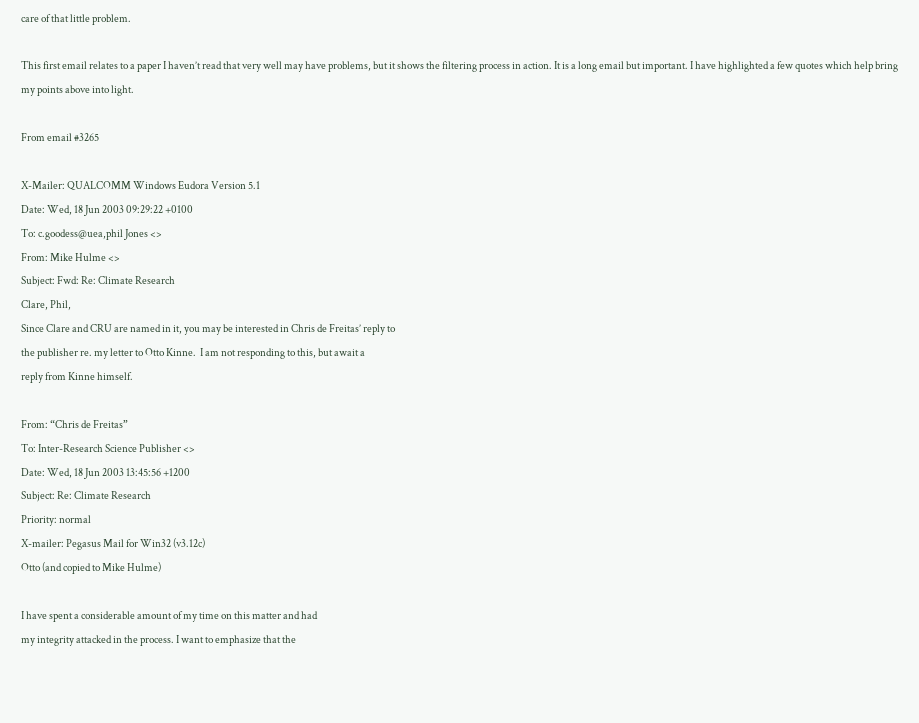care of that little problem.

This first email relates to a paper I haven’t read that very well may have problems, but it shows the filtering process in action. It is a long email but important. I have highlighted a few quotes which help bring my points above into light.

From email #3265

X-Mailer: QUALCOMM Windows Eudora Version 5.1
Date: Wed, 18 Jun 2003 09:29:22 +0100
To: c.goodess@uea,phil Jones <>
From: Mike Hulme <>
Subject: Fwd: Re: Climate Research
Clare, Phil,
Since Clare and CRU are named in it, you may be interested in Chris de Freitas’ reply to
the publisher re. my letter to Otto Kinne.  I am not responding to this, but await a
reply from Kinne himself.

From: “Chris de Freitas”
To: Inter-Research Science Publisher <>
Date: Wed, 18 Jun 2003 13:45:56 +1200
Subject: Re: Climate Research
Priority: normal
X-mailer: Pegasus Mail for Win32 (v3.12c)
Otto (and copied to Mike Hulme)

I have spent a considerable amount of my time on this matter and had
my integrity attacked in the process. I want to emphasize that the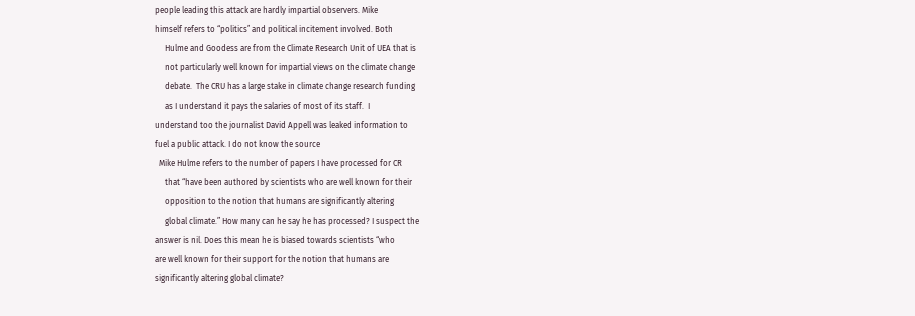people leading this attack are hardly impartial observers. Mike
himself refers to “politics” and political incitement involved. Both
     Hulme and Goodess are from the Climate Research Unit of UEA that is
     not particularly well known for impartial views on the climate change
     debate.  The CRU has a large stake in climate change research funding
     as I understand it pays the salaries of most of its staff.  I
understand too the journalist David Appell was leaked information to
fuel a public attack. I do not know the source
  Mike Hulme refers to the number of papers I have processed for CR
     that “have been authored by scientists who are well known for their
     opposition to the notion that humans are significantly altering
     global climate.” How many can he say he has processed? I suspect the
answer is nil. Does this mean he is biased towards scientists “who
are well known for their support for the notion that humans are
significantly altering global climate?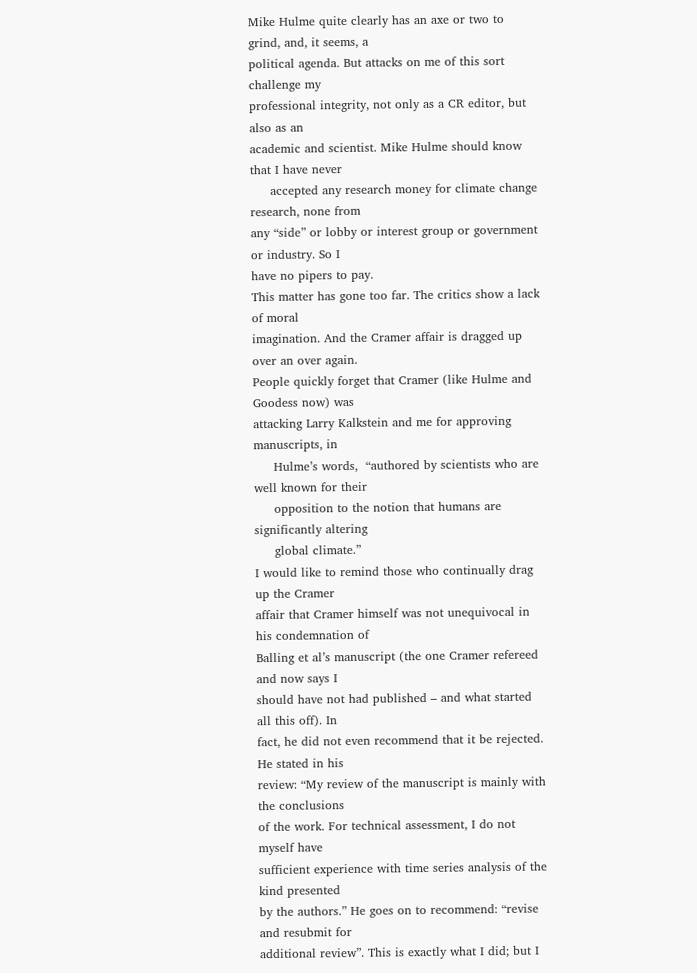Mike Hulme quite clearly has an axe or two to grind, and, it seems, a
political agenda. But attacks on me of this sort challenge my
professional integrity, not only as a CR editor, but also as an
academic and scientist. Mike Hulme should know that I have never
     accepted any research money for climate change research, none from
any “side” or lobby or interest group or government or industry. So I
have no pipers to pay.
This matter has gone too far. The critics show a lack of moral
imagination. And the Cramer affair is dragged up over an over again.
People quickly forget that Cramer (like Hulme and Goodess now) was
attacking Larry Kalkstein and me for approving manuscripts, in
     Hulme’s words,  “authored by scientists who are well known for their
     opposition to the notion that humans are significantly altering
     global climate.”
I would like to remind those who continually drag up the Cramer
affair that Cramer himself was not unequivocal in his condemnation of
Balling et al’s manuscript (the one Cramer refereed and now says I
should have not had published – and what started all this off). In
fact, he did not even recommend that it be rejected. He stated in his
review: “My review of the manuscript is mainly with the conclusions
of the work. For technical assessment, I do not myself have
sufficient experience with time series analysis of the kind presented
by the authors.” He goes on to recommend: “revise and resubmit for
additional review”. This is exactly what I did; but I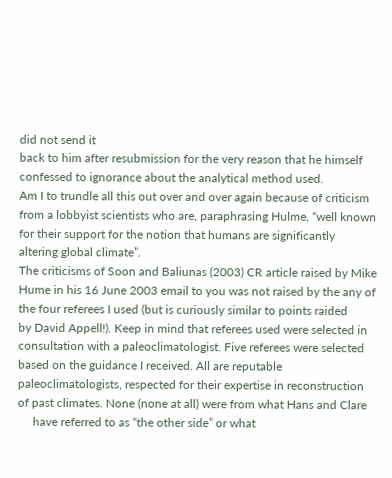did not send it
back to him after resubmission for the very reason that he himself
confessed to ignorance about the analytical method used.
Am I to trundle all this out over and over again because of criticism
from a lobbyist scientists who are, paraphrasing Hulme, “well known
for their support for the notion that humans are significantly
altering global climate”.
The criticisms of Soon and Baliunas (2003) CR article raised by Mike
Hume in his 16 June 2003 email to you was not raised by the any of
the four referees I used (but is curiously similar to points raided
by David Appell!). Keep in mind that referees used were selected in
consultation with a paleoclimatologist. Five referees were selected
based on the guidance I received. All are reputable
paleoclimatologists, respected for their expertise in reconstruction
of past climates. None (none at all) were from what Hans and Clare
     have referred to as “the other side” or what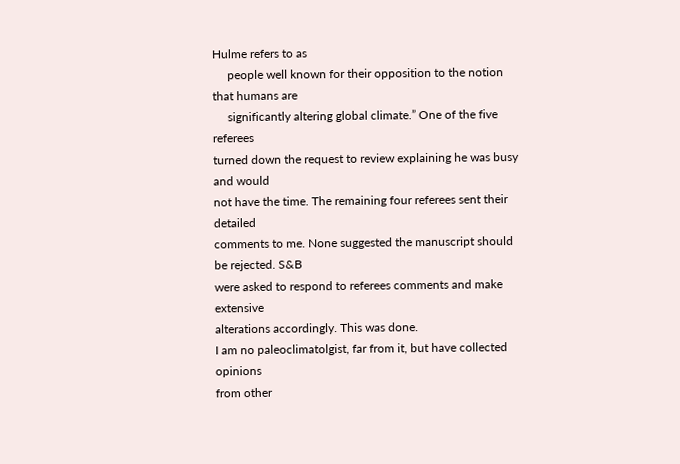Hulme refers to as
     people well known for their opposition to the notion that humans are
     significantly altering global climate.” One of the five referees
turned down the request to review explaining he was busy and would
not have the time. The remaining four referees sent their detailed
comments to me. None suggested the manuscript should be rejected. S&B
were asked to respond to referees comments and make extensive
alterations accordingly. This was done.
I am no paleoclimatolgist, far from it, but have collected opinions
from other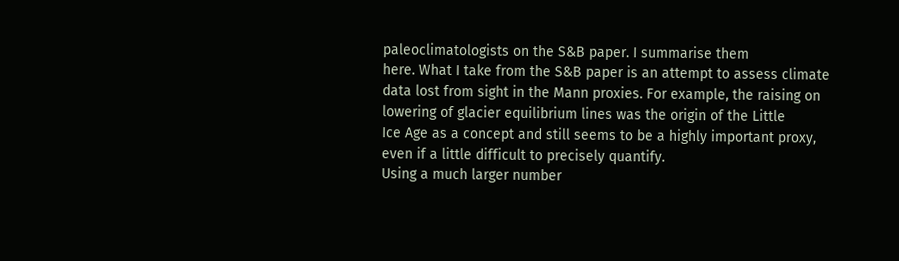paleoclimatologists on the S&B paper. I summarise them
here. What I take from the S&B paper is an attempt to assess climate
data lost from sight in the Mann proxies. For example, the raising on
lowering of glacier equilibrium lines was the origin of the Little
Ice Age as a concept and still seems to be a highly important proxy,
even if a little difficult to precisely quantify.
Using a much larger number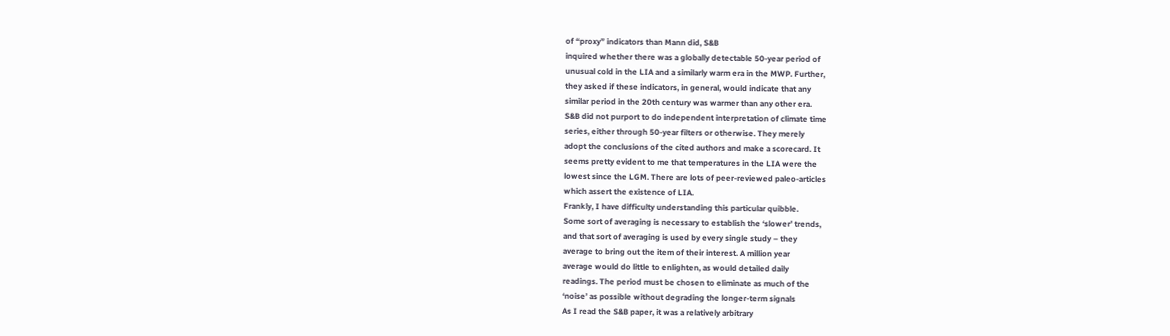of “proxy” indicators than Mann did, S&B
inquired whether there was a globally detectable 50-year period of
unusual cold in the LIA and a similarly warm era in the MWP. Further,
they asked if these indicators, in general, would indicate that any
similar period in the 20th century was warmer than any other era.
S&B did not purport to do independent interpretation of climate time
series, either through 50-year filters or otherwise. They merely
adopt the conclusions of the cited authors and make a scorecard. It
seems pretty evident to me that temperatures in the LIA were the
lowest since the LGM. There are lots of peer-reviewed paleo-articles
which assert the existence of LIA.
Frankly, I have difficulty understanding this particular quibble.
Some sort of averaging is necessary to establish the ‘slower’ trends,
and that sort of averaging is used by every single study – they
average to bring out the item of their interest. A million year
average would do little to enlighten, as would detailed daily
readings. The period must be chosen to eliminate as much of the
‘noise’ as possible without degrading the longer-term signals
As I read the S&B paper, it was a relatively arbitrary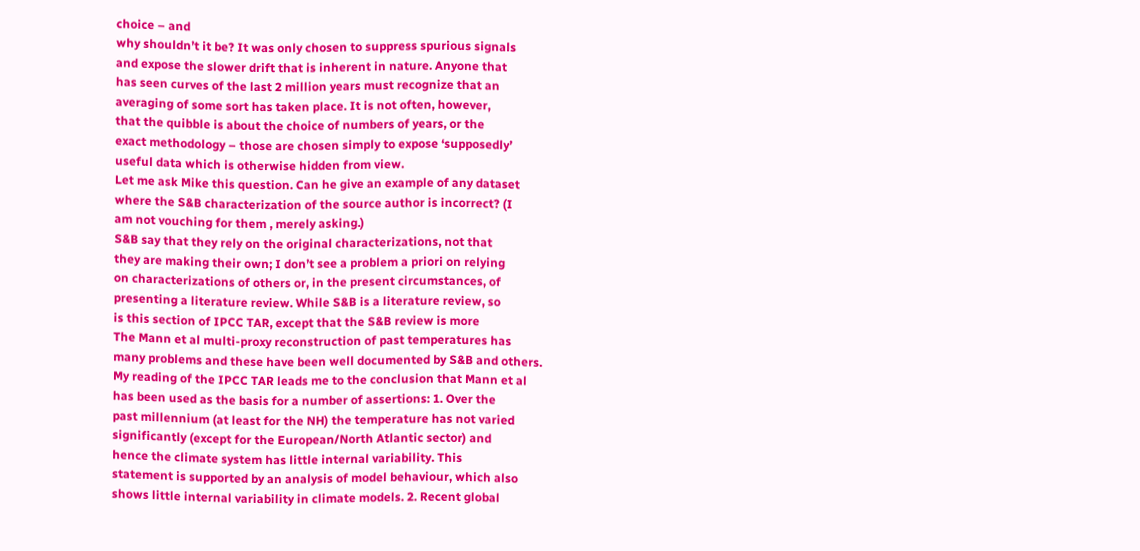choice – and
why shouldn’t it be? It was only chosen to suppress spurious signals
and expose the slower drift that is inherent in nature. Anyone that
has seen curves of the last 2 million years must recognize that an
averaging of some sort has taken place. It is not often, however,
that the quibble is about the choice of numbers of years, or the
exact methodology – those are chosen simply to expose ‘supposedly’
useful data which is otherwise hidden from view.
Let me ask Mike this question. Can he give an example of any dataset
where the S&B characterization of the source author is incorrect? (I
am not vouching for them , merely asking.)
S&B say that they rely on the original characterizations, not that
they are making their own; I don’t see a problem a priori on relying
on characterizations of others or, in the present circumstances, of
presenting a literature review. While S&B is a literature review, so
is this section of IPCC TAR, except that the S&B review is more
The Mann et al multi-proxy reconstruction of past temperatures has
many problems and these have been well documented by S&B and others.
My reading of the IPCC TAR leads me to the conclusion that Mann et al
has been used as the basis for a number of assertions: 1. Over the
past millennium (at least for the NH) the temperature has not varied
significantly (except for the European/North Atlantic sector) and
hence the climate system has little internal variability. This
statement is supported by an analysis of model behaviour, which also
shows little internal variability in climate models. 2. Recent global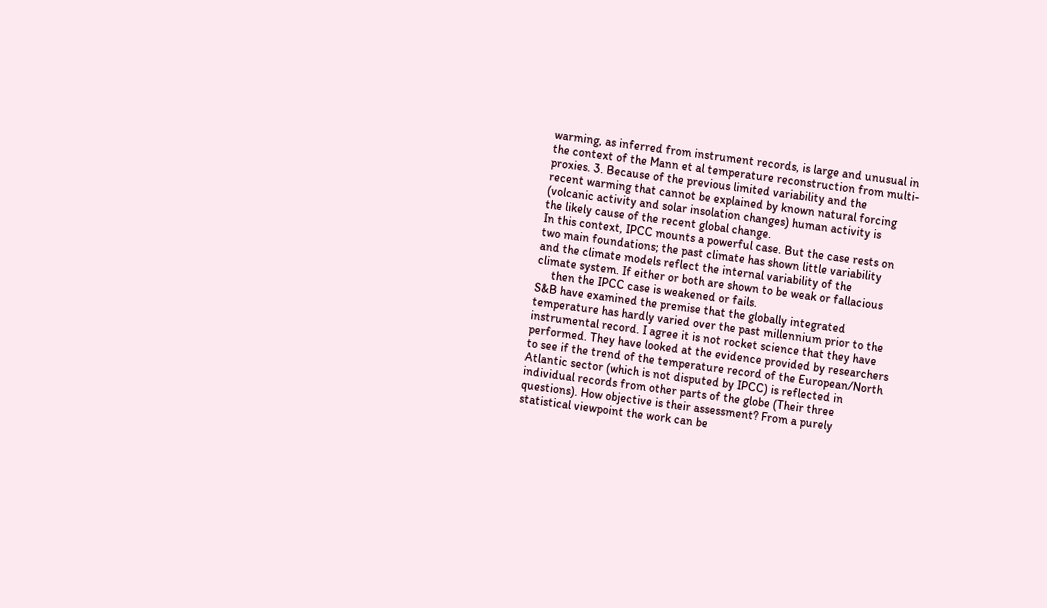warming, as inferred from instrument records, is large and unusual in
the context of the Mann et al temperature reconstruction from multi-
proxies. 3. Because of the previous limited variability and the
recent warming that cannot be explained by known natural forcing
(volcanic activity and solar insolation changes) human activity is
the likely cause of the recent global change.
In this context, IPCC mounts a powerful case. But the case rests on
two main foundations; the past climate has shown little variability
and the climate models reflect the internal variability of the
climate system. If either or both are shown to be weak or fallacious
     then the IPCC case is weakened or fails.
S&B have examined the premise that the globally integrated
temperature has hardly varied over the past millennium prior to the
instrumental record. I agree it is not rocket science that they have
performed. They have looked at the evidence provided by researchers
to see if the trend of the temperature record of the European/North
Atlantic sector (which is not disputed by IPCC) is reflected in
individual records from other parts of the globe (Their three
questions). How objective is their assessment? From a purely
statistical viewpoint the work can be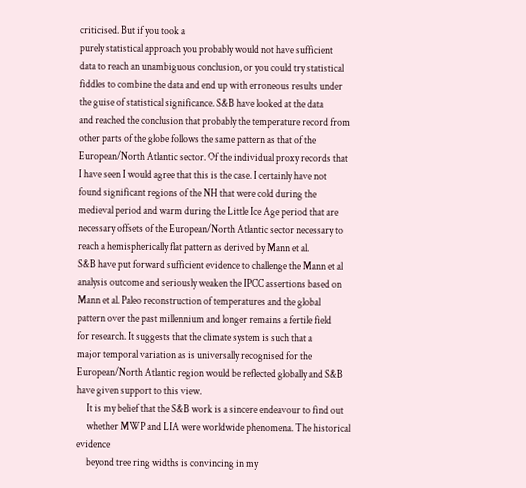criticised. But if you took a
purely statistical approach you probably would not have sufficient
data to reach an unambiguous conclusion, or you could try statistical
fiddles to combine the data and end up with erroneous results under
the guise of statistical significance. S&B have looked at the data
and reached the conclusion that probably the temperature record from
other parts of the globe follows the same pattern as that of the
European/North Atlantic sector. Of the individual proxy records that
I have seen I would agree that this is the case. I certainly have not
found significant regions of the NH that were cold during the
medieval period and warm during the Little Ice Age period that are
necessary offsets of the European/North Atlantic sector necessary to
reach a hemispherically flat pattern as derived by Mann et al.
S&B have put forward sufficient evidence to challenge the Mann et al
analysis outcome and seriously weaken the IPCC assertions based on
Mann et al. Paleo reconstruction of temperatures and the global
pattern over the past millennium and longer remains a fertile field
for research. It suggests that the climate system is such that a
major temporal variation as is universally recognised for the
European/North Atlantic region would be reflected globally and S&B
have given support to this view.
     It is my belief that the S&B work is a sincere endeavour to find out
     whether MWP and LIA were worldwide phenomena. The historical evidence
     beyond tree ring widths is convincing in my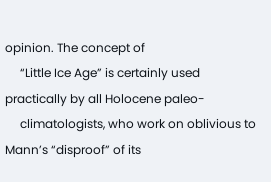opinion. The concept of
     “Little Ice Age” is certainly used practically by all Holocene paleo-
     climatologists, who work on oblivious to Mann’s “disproof” of its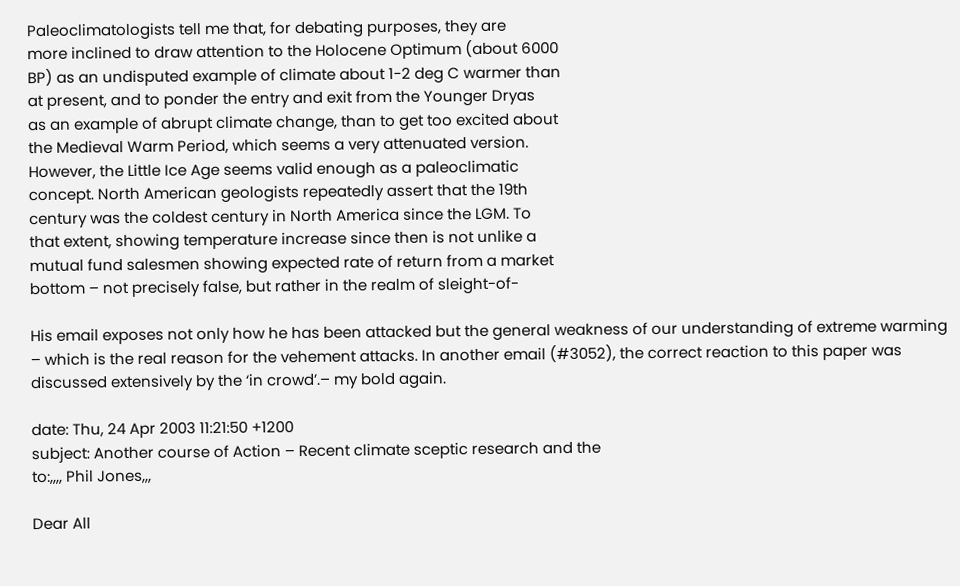Paleoclimatologists tell me that, for debating purposes, they are
more inclined to draw attention to the Holocene Optimum (about 6000
BP) as an undisputed example of climate about 1-2 deg C warmer than
at present, and to ponder the entry and exit from the Younger Dryas
as an example of abrupt climate change, than to get too excited about
the Medieval Warm Period, which seems a very attenuated version.
However, the Little Ice Age seems valid enough as a paleoclimatic
concept. North American geologists repeatedly assert that the 19th
century was the coldest century in North America since the LGM. To
that extent, showing temperature increase since then is not unlike a
mutual fund salesmen showing expected rate of return from a market
bottom – not precisely false, but rather in the realm of sleight-of-

His email exposes not only how he has been attacked but the general weakness of our understanding of extreme warming – which is the real reason for the vehement attacks. In another email (#3052), the correct reaction to this paper was discussed extensively by the ‘in crowd’.– my bold again.

date: Thu, 24 Apr 2003 11:21:50 +1200
subject: Another course of Action – Recent climate sceptic research and the
to:,,,, Phil Jones,,,

Dear All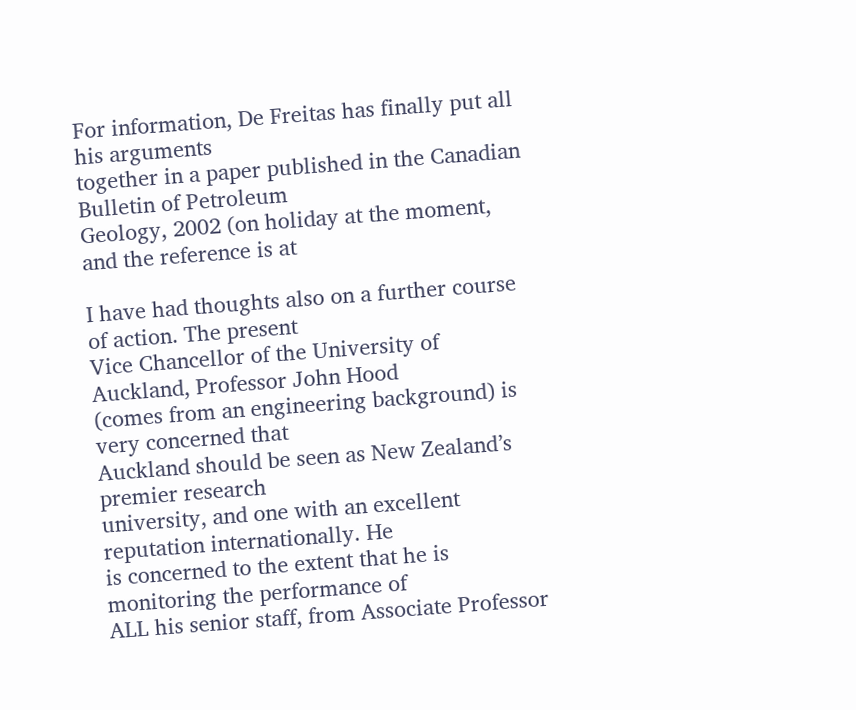For information, De Freitas has finally put all his arguments
together in a paper published in the Canadian Bulletin of Petroleum
Geology, 2002 (on holiday at the moment, and the reference is at

I have had thoughts also on a further course of action. The present
Vice Chancellor of the University of Auckland, Professor John Hood
(comes from an engineering background) is very concerned that
Auckland should be seen as New Zealand’s premier research
university, and one with an excellent reputation internationally. He
is concerned to the extent that he is monitoring the performance of
ALL his senior staff, from Associate Professor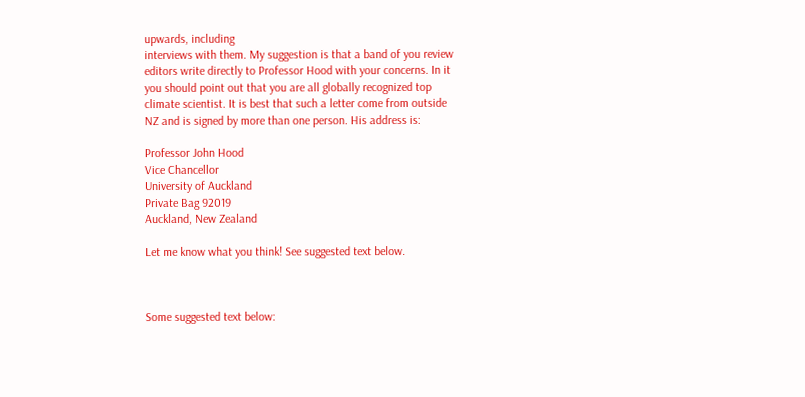upwards, including
interviews with them. My suggestion is that a band of you review
editors write directly to Professor Hood with your concerns. In it
you should point out that you are all globally recognized top
climate scientist. It is best that such a letter come from outside
NZ and is signed by more than one person. His address is:

Professor John Hood
Vice Chancellor
University of Auckland
Private Bag 92019
Auckland, New Zealand

Let me know what you think! See suggested text below.



Some suggested text below: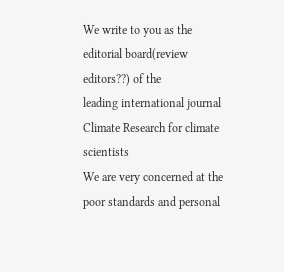We write to you as the editorial board(review editors??) of the
leading international journal Climate Research for climate scientists
We are very concerned at the poor standards and personal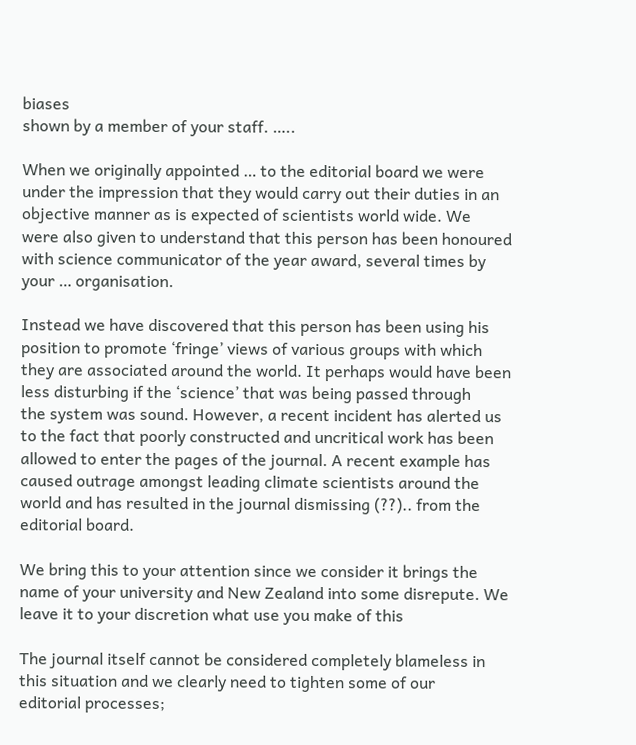biases
shown by a member of your staff. …..

When we originally appointed … to the editorial board we were
under the impression that they would carry out their duties in an
objective manner as is expected of scientists world wide. We
were also given to understand that this person has been honoured
with science communicator of the year award, several times by
your … organisation.

Instead we have discovered that this person has been using his
position to promote ‘fringe’ views of various groups with which
they are associated around the world. It perhaps would have been
less disturbing if the ‘science’ that was being passed through
the system was sound. However, a recent incident has alerted us
to the fact that poorly constructed and uncritical work has been
allowed to enter the pages of the journal. A recent example has
caused outrage amongst leading climate scientists around the
world and has resulted in the journal dismissing (??).. from the
editorial board.

We bring this to your attention since we consider it brings the
name of your university and New Zealand into some disrepute. We
leave it to your discretion what use you make of this

The journal itself cannot be considered completely blameless in
this situation and we clearly need to tighten some of our
editorial processes;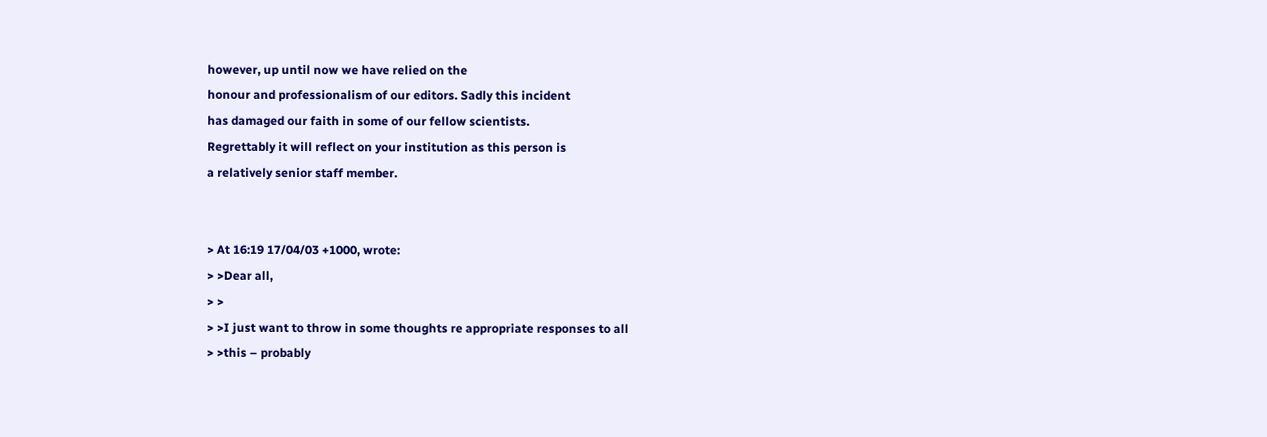however, up until now we have relied on the
honour and professionalism of our editors. Sadly this incident
has damaged our faith in some of our fellow scientists.
Regrettably it will reflect on your institution as this person is
a relatively senior staff member.


> At 16:19 17/04/03 +1000, wrote:
> >Dear all,
> >
> >I just want to throw in some thoughts re appropriate responses to all
> >this – probably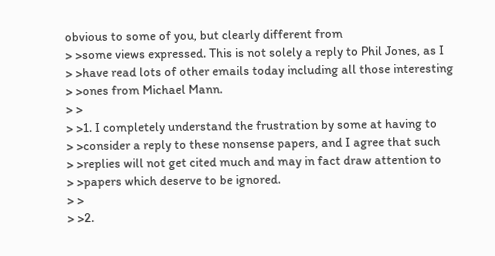obvious to some of you, but clearly different from
> >some views expressed. This is not solely a reply to Phil Jones, as I
> >have read lots of other emails today including all those interesting
> >ones from Michael Mann.
> >
> >1. I completely understand the frustration by some at having to
> >consider a reply to these nonsense papers, and I agree that such
> >replies will not get cited much and may in fact draw attention to
> >papers which deserve to be ignored.
> >
> >2.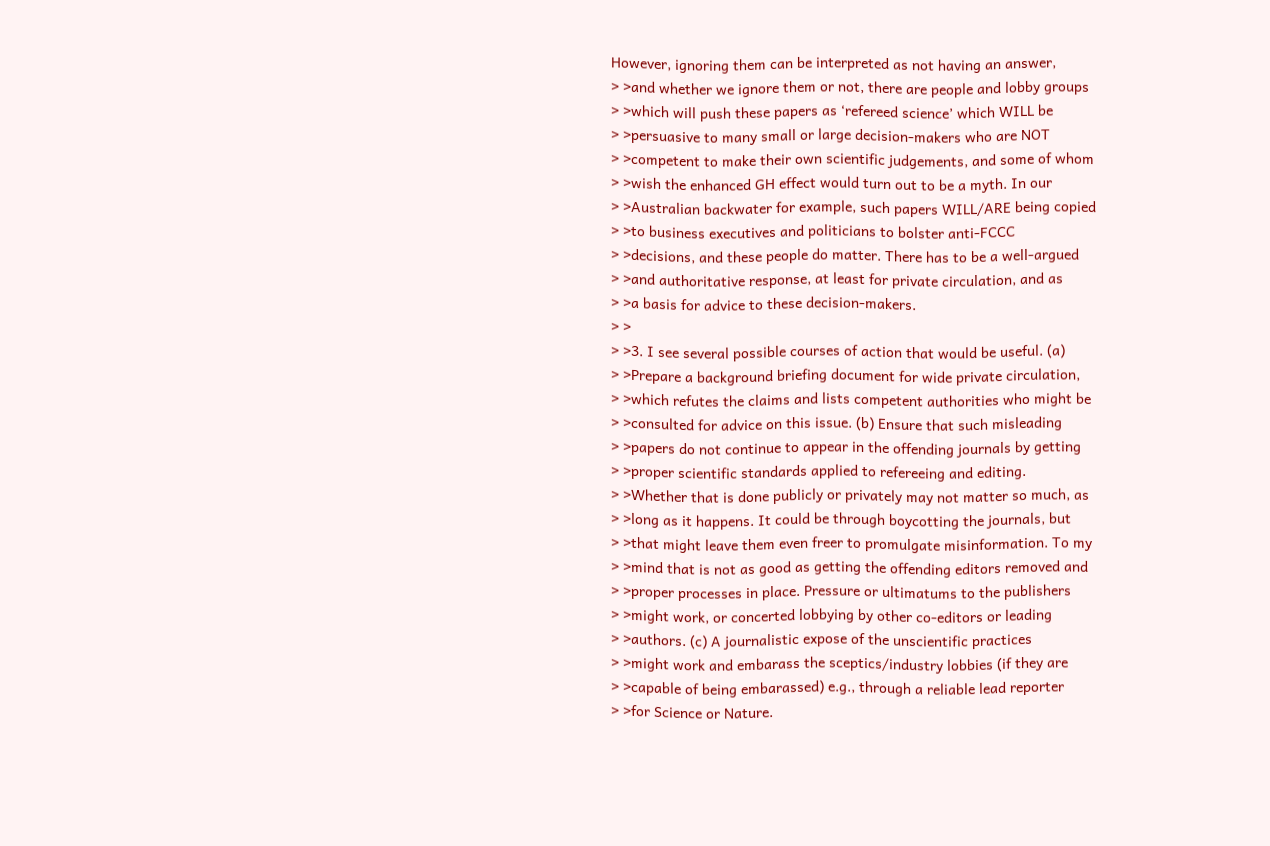However, ignoring them can be interpreted as not having an answer,
> >and whether we ignore them or not, there are people and lobby groups
> >which will push these papers as ‘refereed science’ which WILL be
> >persuasive to many small or large decision-makers who are NOT
> >competent to make their own scientific judgements, and some of whom
> >wish the enhanced GH effect would turn out to be a myth. In our
> >Australian backwater for example, such papers WILL/ARE being copied
> >to business executives and politicians to bolster anti-FCCC
> >decisions, and these people do matter. There has to be a well-argued
> >and authoritative response, at least for private circulation, and as
> >a basis for advice to these decision-makers.
> >
> >3. I see several possible courses of action that would be useful. (a)
> >Prepare a background briefing document for wide private circulation,
> >which refutes the claims and lists competent authorities who might be
> >consulted for advice on this issue. (b) Ensure that such misleading
> >papers do not continue to appear in the offending journals by getting
> >proper scientific standards applied to refereeing and editing.
> >Whether that is done publicly or privately may not matter so much, as
> >long as it happens. It could be through boycotting the journals, but
> >that might leave them even freer to promulgate misinformation. To my
> >mind that is not as good as getting the offending editors removed and
> >proper processes in place. Pressure or ultimatums to the publishers
> >might work, or concerted lobbying by other co-editors or leading
> >authors. (c) A journalistic expose of the unscientific practices
> >might work and embarass the sceptics/industry lobbies (if they are
> >capable of being embarassed) e.g., through a reliable lead reporter
> >for Science or Nature.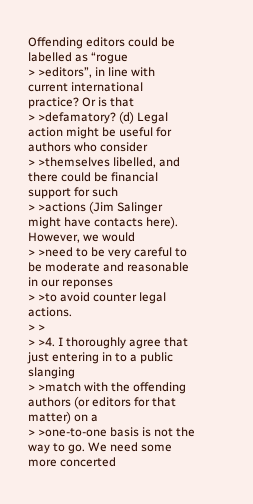Offending editors could be labelled as “rogue
> >editors”, in line with current international practice? Or is that
> >defamatory? (d) Legal action might be useful for authors who consider
> >themselves libelled, and there could be financial support for such
> >actions (Jim Salinger might have contacts here). However, we would
> >need to be very careful to be moderate and reasonable in our reponses
> >to avoid counter legal actions.
> >
> >4. I thoroughly agree that just entering in to a public slanging
> >match with the offending authors (or editors for that matter) on a
> >one-to-one basis is not the way to go. We need some more concerted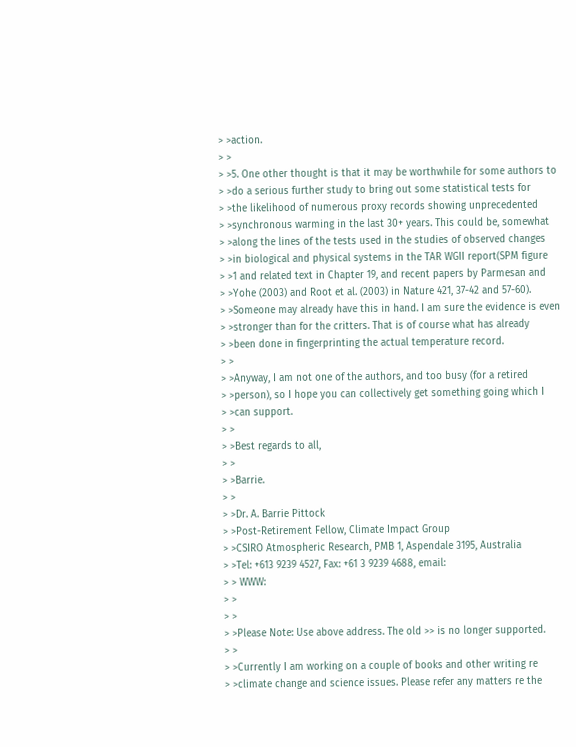> >action.
> >
> >5. One other thought is that it may be worthwhile for some authors to
> >do a serious further study to bring out some statistical tests for
> >the likelihood of numerous proxy records showing unprecedented
> >synchronous warming in the last 30+ years. This could be, somewhat
> >along the lines of the tests used in the studies of observed changes
> >in biological and physical systems in the TAR WGII report(SPM figure
> >1 and related text in Chapter 19, and recent papers by Parmesan and
> >Yohe (2003) and Root et al. (2003) in Nature 421, 37-42 and 57-60).
> >Someone may already have this in hand. I am sure the evidence is even
> >stronger than for the critters. That is of course what has already
> >been done in fingerprinting the actual temperature record.
> >
> >Anyway, I am not one of the authors, and too busy (for a retired
> >person), so I hope you can collectively get something going which I
> >can support.
> >
> >Best regards to all,
> >
> >Barrie.
> >
> >Dr. A. Barrie Pittock
> >Post-Retirement Fellow, Climate Impact Group
> >CSIRO Atmospheric Research, PMB 1, Aspendale 3195, Australia
> >Tel: +613 9239 4527, Fax: +61 3 9239 4688, email:
> > WWW:
> >
> >
> >Please Note: Use above address. The old >> is no longer supported.
> >
> >Currently I am working on a couple of books and other writing re
> >climate change and science issues. Please refer any matters re the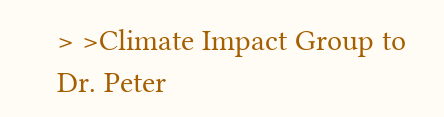> >Climate Impact Group to Dr. Peter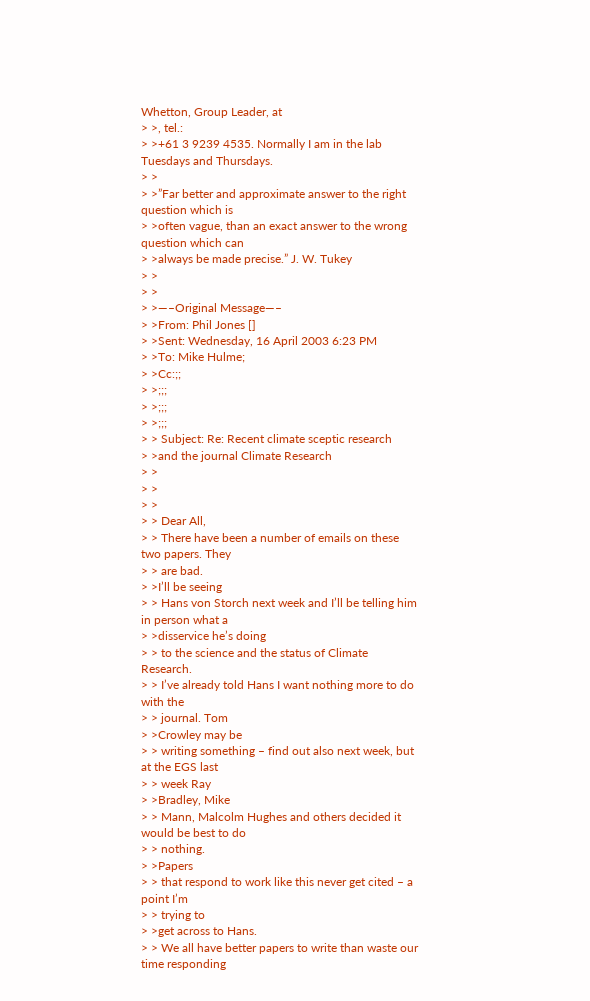Whetton, Group Leader, at
> >, tel.:
> >+61 3 9239 4535. Normally I am in the lab Tuesdays and Thursdays.
> >
> >”Far better and approximate answer to the right question which is
> >often vague, than an exact answer to the wrong question which can
> >always be made precise.” J. W. Tukey
> >
> >
> >—–Original Message—–
> >From: Phil Jones []
> >Sent: Wednesday, 16 April 2003 6:23 PM
> >To: Mike Hulme;
> >Cc:;;
> >;;;
> >;;;
> >;;;
> > Subject: Re: Recent climate sceptic research
> >and the journal Climate Research
> >
> >
> >
> > Dear All,
> > There have been a number of emails on these two papers. They
> > are bad.
> >I’ll be seeing
> > Hans von Storch next week and I’ll be telling him in person what a
> >disservice he’s doing
> > to the science and the status of Climate Research.
> > I’ve already told Hans I want nothing more to do with the
> > journal. Tom
> >Crowley may be
> > writing something – find out also next week, but at the EGS last
> > week Ray
> >Bradley, Mike
> > Mann, Malcolm Hughes and others decided it would be best to do
> > nothing.
> >Papers
> > that respond to work like this never get cited – a point I’m
> > trying to
> >get across to Hans.
> > We all have better papers to write than waste our time responding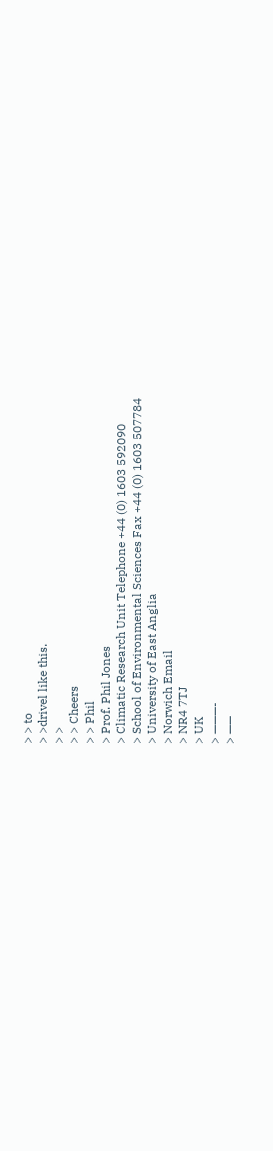> > to
> >drivel like this.
> >
> > Cheers
> > Phil
> Prof. Phil Jones
> Climatic Research Unit Telephone +44 (0) 1603 592090
> School of Environmental Sciences Fax +44 (0) 1603 507784
> University of East Anglia
> Norwich Email
> NR4 7TJ
> UK
> ———-
> ——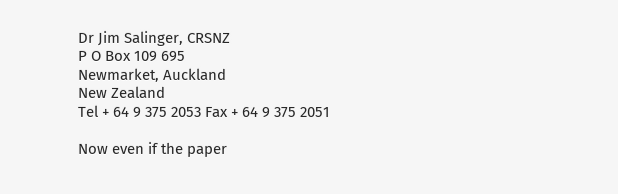Dr Jim Salinger, CRSNZ
P O Box 109 695
Newmarket, Auckland
New Zealand
Tel + 64 9 375 2053 Fax + 64 9 375 2051

Now even if the paper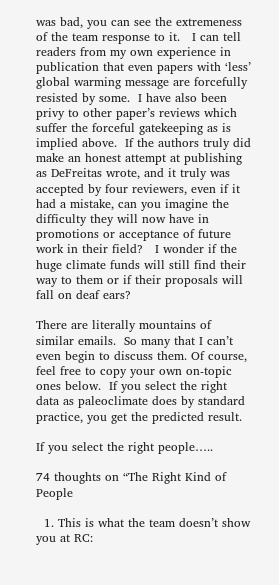was bad, you can see the extremeness of the team response to it.   I can tell readers from my own experience in publication that even papers with ‘less’ global warming message are forcefully resisted by some.  I have also been privy to other paper’s reviews which suffer the forceful gatekeeping as is implied above.  If the authors truly did make an honest attempt at publishing as DeFreitas wrote, and it truly was accepted by four reviewers, even if it had a mistake, can you imagine the difficulty they will now have in promotions or acceptance of future work in their field?   I wonder if the huge climate funds will still find their way to them or if their proposals will fall on deaf ears?

There are literally mountains of similar emails.  So many that I can’t even begin to discuss them. Of course, feel free to copy your own on-topic ones below.  If you select the right data as paleoclimate does by standard practice, you get the predicted result.

If you select the right people…..

74 thoughts on “The Right Kind of People

  1. This is what the team doesn’t show you at RC: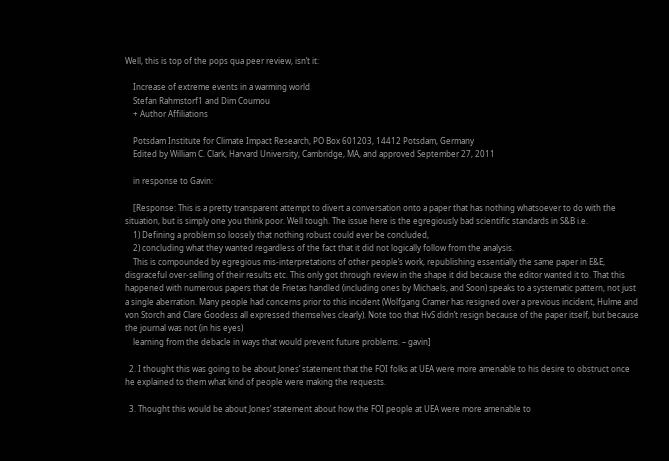Well, this is top of the pops qua peer review, isn’t it:

    Increase of extreme events in a warming world
    Stefan Rahmstorf1 and Dim Coumou
    + Author Affiliations

    Potsdam Institute for Climate Impact Research, PO Box 601203, 14412 Potsdam, Germany
    Edited by William C. Clark, Harvard University, Cambridge, MA, and approved September 27, 2011

    in response to Gavin:

    [Response: This is a pretty transparent attempt to divert a conversation onto a paper that has nothing whatsoever to do with the situation, but is simply one you think poor. Well tough. The issue here is the egregiously bad scientific standards in S&B i.e.
    1) Defining a problem so loosely that nothing robust could ever be concluded,
    2) concluding what they wanted regardless of the fact that it did not logically follow from the analysis.
    This is compounded by egregious mis-interpretations of other people’s work, republishing essentially the same paper in E&E, disgraceful over-selling of their results etc. This only got through review in the shape it did because the editor wanted it to. That this happened with numerous papers that de Frietas handled (including ones by Michaels, and Soon) speaks to a systematic pattern, not just a single aberration. Many people had concerns prior to this incident (Wolfgang Cramer has resigned over a previous incident, Hulme and von Storch and Clare Goodess all expressed themselves clearly). Note too that HvS didn’t resign because of the paper itself, but because the journal was not (in his eyes)
    learning from the debacle in ways that would prevent future problems. – gavin]

  2. I thought this was going to be about Jones’ statement that the FOI folks at UEA were more amenable to his desire to obstruct once he explained to them what kind of people were making the requests.

  3. Thought this would be about Jones’ statement about how the FOI people at UEA were more amenable to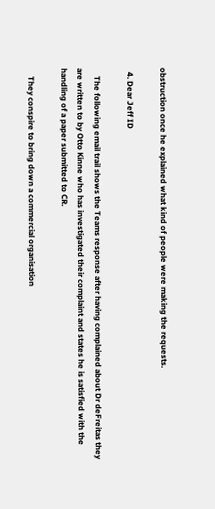obstruction once he explained what kind of people were making the requests.

  4. Dear Jeff ID

    The following email trail shows the Teams response after having complained about Dr deFreitas they are written to by Otto Kinne who has investigated their complaint and states he is satisfied with the handling of a paper submitted to CR.

    They conspire to bring down a commercial organisation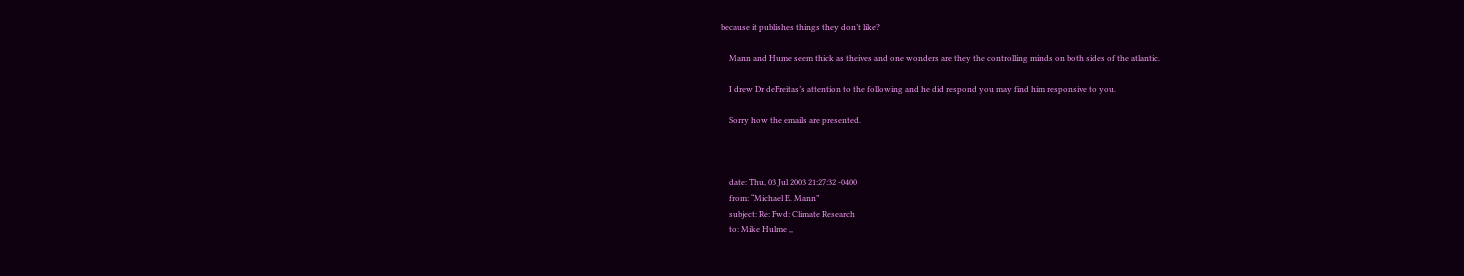because it publishes things they don’t like?

    Mann and Hume seem thick as theives and one wonders are they the controlling minds on both sides of the atlantic.

    I drew Dr deFreitas’s attention to the following and he did respond you may find him responsive to you.

    Sorry how the emails are presented.



    date: Thu, 03 Jul 2003 21:27:32 -0400
    from: “Michael E. Mann”
    subject: Re: Fwd: Climate Research
    to: Mike Hulme ,,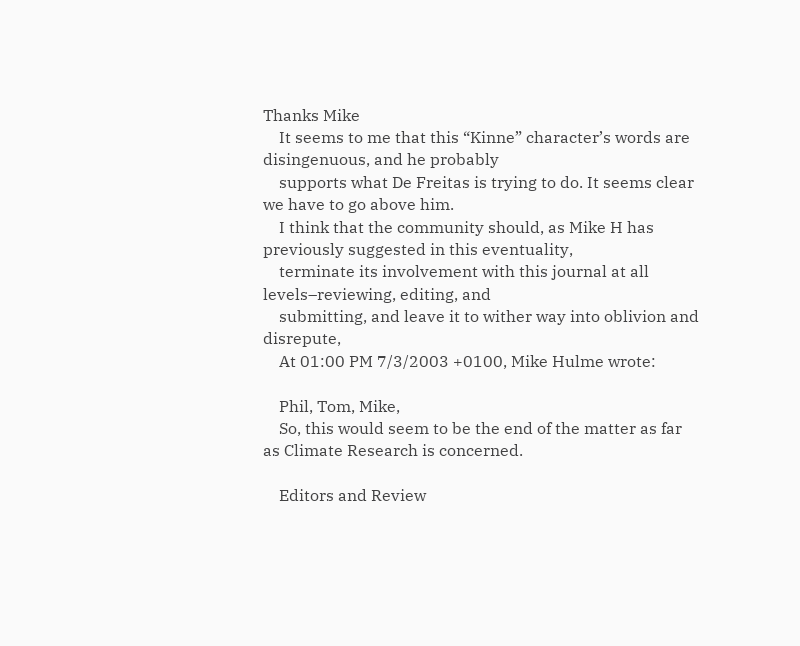Thanks Mike
    It seems to me that this “Kinne” character’s words are disingenuous, and he probably
    supports what De Freitas is trying to do. It seems clear we have to go above him.
    I think that the community should, as Mike H has previously suggested in this eventuality,
    terminate its involvement with this journal at all levels–reviewing, editing, and
    submitting, and leave it to wither way into oblivion and disrepute,
    At 01:00 PM 7/3/2003 +0100, Mike Hulme wrote:

    Phil, Tom, Mike,
    So, this would seem to be the end of the matter as far as Climate Research is concerned.

    Editors and Review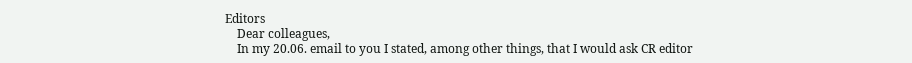Editors
    Dear colleagues,
    In my 20.06. email to you I stated, among other things, that I would ask CR editor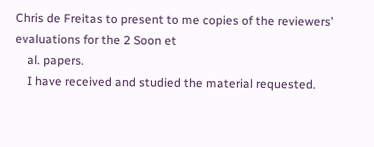Chris de Freitas to present to me copies of the reviewers’ evaluations for the 2 Soon et
    al. papers.
    I have received and studied the material requested.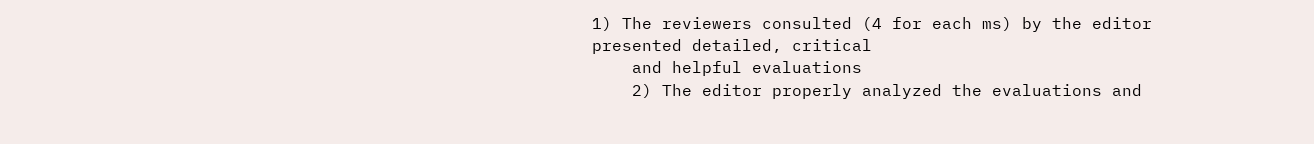1) The reviewers consulted (4 for each ms) by the editor presented detailed, critical
    and helpful evaluations
    2) The editor properly analyzed the evaluations and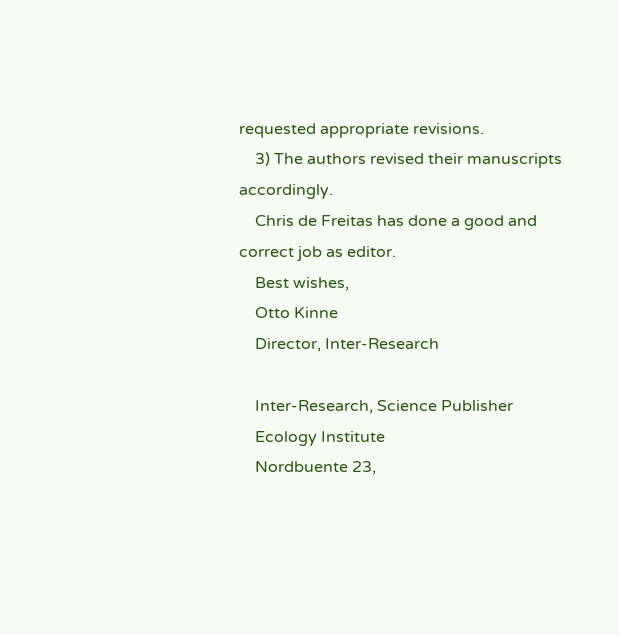requested appropriate revisions.
    3) The authors revised their manuscripts accordingly.
    Chris de Freitas has done a good and correct job as editor.
    Best wishes,
    Otto Kinne
    Director, Inter-Research

    Inter-Research, Science Publisher
    Ecology Institute
    Nordbuente 23,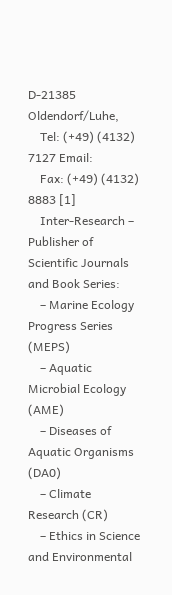D-21385 Oldendorf/Luhe,
    Tel: (+49) (4132) 7127 Email:
    Fax: (+49) (4132) 8883 [1]
    Inter-Research – Publisher of Scientific Journals and Book Series:
    – Marine Ecology Progress Series (MEPS)
    – Aquatic Microbial Ecology (AME)
    – Diseases of Aquatic Organisms (DA0)
    – Climate Research (CR)
    – Ethics in Science and Environmental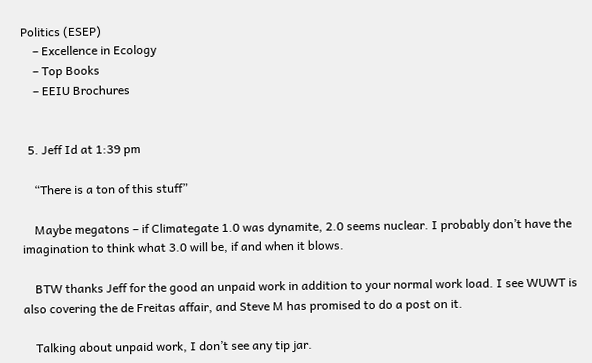Politics (ESEP)
    – Excellence in Ecology
    – Top Books
    – EEIU Brochures


  5. Jeff Id at 1:39 pm

    “There is a ton of this stuff”

    Maybe megatons – if Climategate 1.0 was dynamite, 2.0 seems nuclear. I probably don’t have the imagination to think what 3.0 will be, if and when it blows.

    BTW thanks Jeff for the good an unpaid work in addition to your normal work load. I see WUWT is also covering the de Freitas affair, and Steve M has promised to do a post on it.

    Talking about unpaid work, I don’t see any tip jar.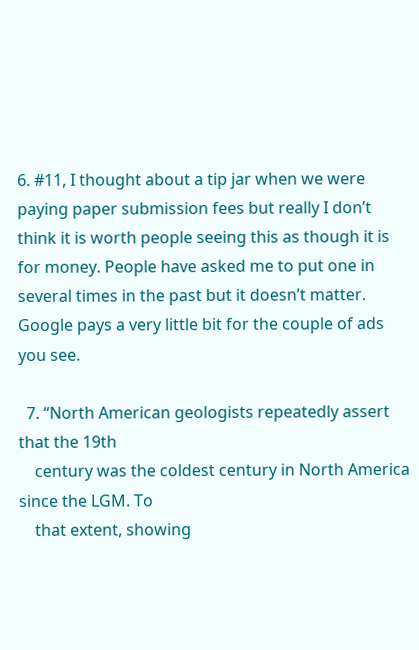6. #11, I thought about a tip jar when we were paying paper submission fees but really I don’t think it is worth people seeing this as though it is for money. People have asked me to put one in several times in the past but it doesn’t matter. Google pays a very little bit for the couple of ads you see.

  7. “North American geologists repeatedly assert that the 19th
    century was the coldest century in North America since the LGM. To
    that extent, showing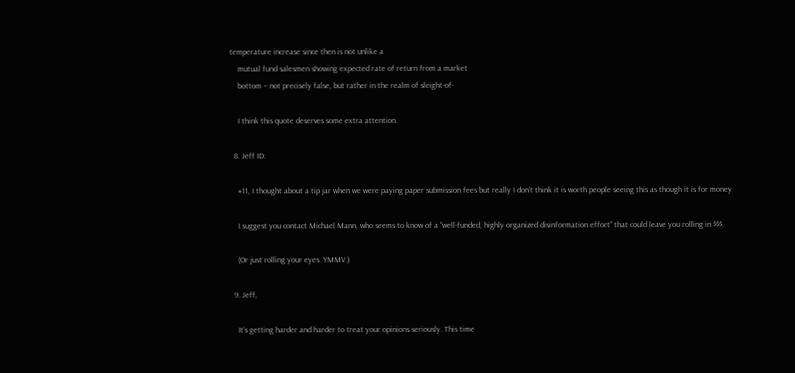temperature increase since then is not unlike a
    mutual fund salesmen showing expected rate of return from a market
    bottom – not precisely false, but rather in the realm of sleight-of-

    I think this quote deserves some extra attention.

  8. Jeff ID:

    #11, I thought about a tip jar when we were paying paper submission fees but really I don’t think it is worth people seeing this as though it is for money

    I suggest you contact Michael Mann, who seems to know of a “well-funded, highly organized disinformation effort” that could leave you rolling in $$$.

    (Or just rolling your eyes. YMMV.)

  9. Jeff,

    It’s getting harder and harder to treat your opinions seriously. This time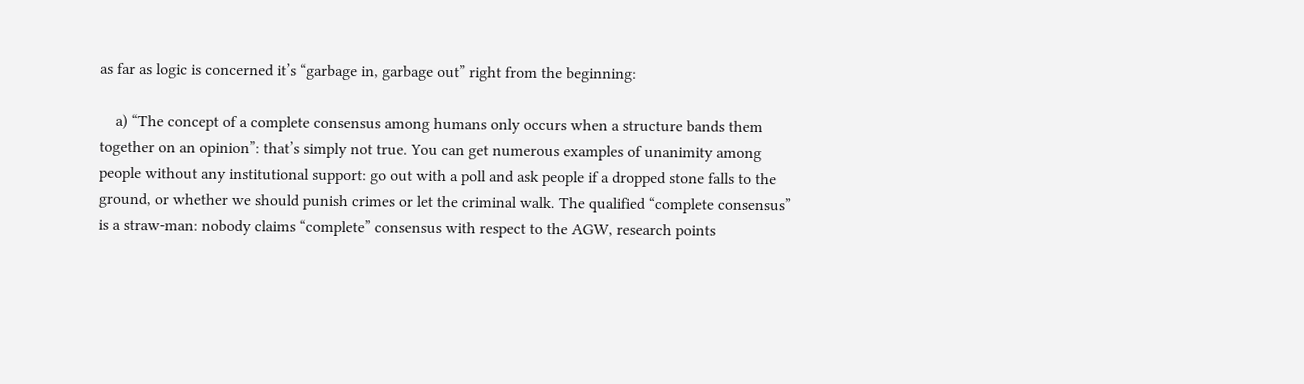as far as logic is concerned it’s “garbage in, garbage out” right from the beginning:

    a) “The concept of a complete consensus among humans only occurs when a structure bands them together on an opinion”: that’s simply not true. You can get numerous examples of unanimity among people without any institutional support: go out with a poll and ask people if a dropped stone falls to the ground, or whether we should punish crimes or let the criminal walk. The qualified “complete consensus” is a straw-man: nobody claims “complete” consensus with respect to the AGW, research points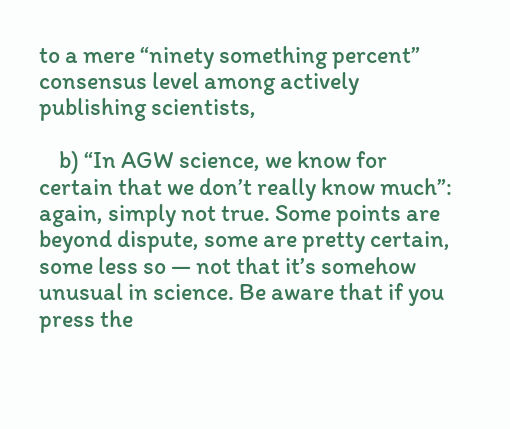to a mere “ninety something percent” consensus level among actively publishing scientists,

    b) “In AGW science, we know for certain that we don’t really know much”: again, simply not true. Some points are beyond dispute, some are pretty certain, some less so — not that it’s somehow unusual in science. Be aware that if you press the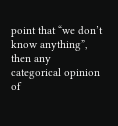point that “we don’t know anything”, then any categorical opinion of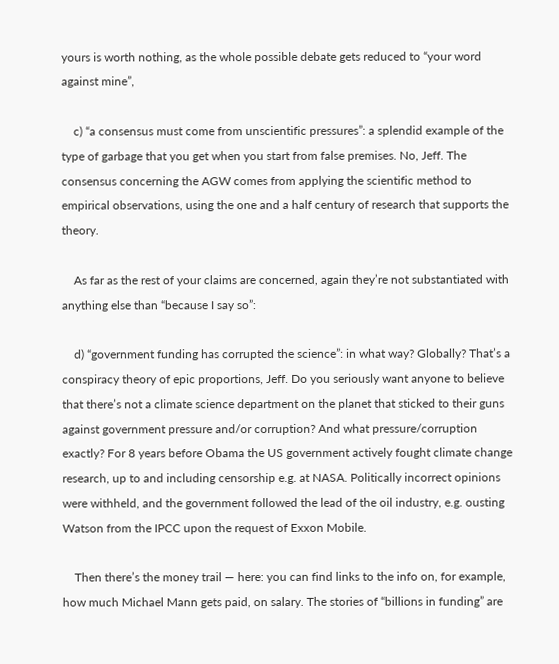yours is worth nothing, as the whole possible debate gets reduced to “your word against mine”,

    c) “a consensus must come from unscientific pressures”: a splendid example of the type of garbage that you get when you start from false premises. No, Jeff. The consensus concerning the AGW comes from applying the scientific method to empirical observations, using the one and a half century of research that supports the theory.

    As far as the rest of your claims are concerned, again they’re not substantiated with anything else than “because I say so”:

    d) “government funding has corrupted the science”: in what way? Globally? That’s a conspiracy theory of epic proportions, Jeff. Do you seriously want anyone to believe that there’s not a climate science department on the planet that sticked to their guns against government pressure and/or corruption? And what pressure/corruption exactly? For 8 years before Obama the US government actively fought climate change research, up to and including censorship e.g. at NASA. Politically incorrect opinions were withheld, and the government followed the lead of the oil industry, e.g. ousting Watson from the IPCC upon the request of Exxon Mobile.

    Then there’s the money trail — here: you can find links to the info on, for example, how much Michael Mann gets paid, on salary. The stories of “billions in funding” are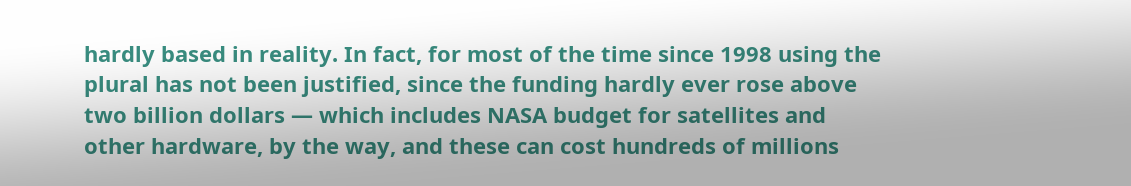hardly based in reality. In fact, for most of the time since 1998 using the plural has not been justified, since the funding hardly ever rose above two billion dollars — which includes NASA budget for satellites and other hardware, by the way, and these can cost hundreds of millions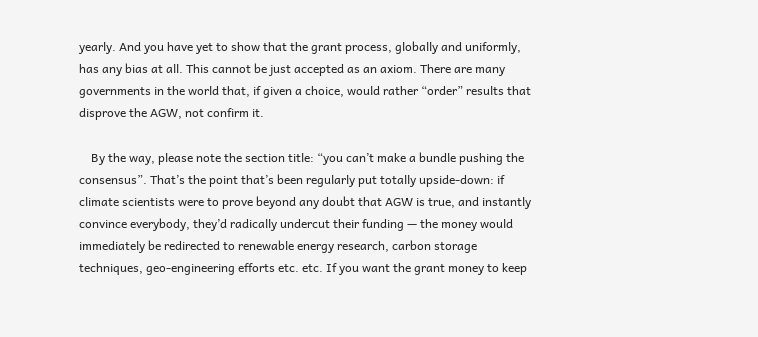yearly. And you have yet to show that the grant process, globally and uniformly, has any bias at all. This cannot be just accepted as an axiom. There are many governments in the world that, if given a choice, would rather “order” results that disprove the AGW, not confirm it.

    By the way, please note the section title: “you can’t make a bundle pushing the consensus”. That’s the point that’s been regularly put totally upside-down: if climate scientists were to prove beyond any doubt that AGW is true, and instantly convince everybody, they’d radically undercut their funding — the money would immediately be redirected to renewable energy research, carbon storage techniques, geo-engineering efforts etc. etc. If you want the grant money to keep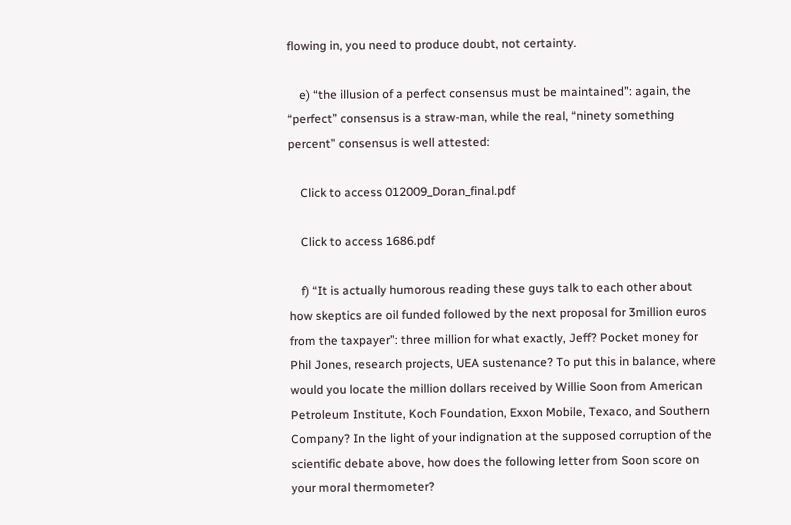flowing in, you need to produce doubt, not certainty.

    e) “the illusion of a perfect consensus must be maintained”: again, the “perfect” consensus is a straw-man, while the real, “ninety something percent” consensus is well attested:

    Click to access 012009_Doran_final.pdf

    Click to access 1686.pdf

    f) “It is actually humorous reading these guys talk to each other about how skeptics are oil funded followed by the next proposal for 3million euros from the taxpayer”: three million for what exactly, Jeff? Pocket money for Phil Jones, research projects, UEA sustenance? To put this in balance, where would you locate the million dollars received by Willie Soon from American Petroleum Institute, Koch Foundation, Exxon Mobile, Texaco, and Southern Company? In the light of your indignation at the supposed corruption of the scientific debate above, how does the following letter from Soon score on your moral thermometer?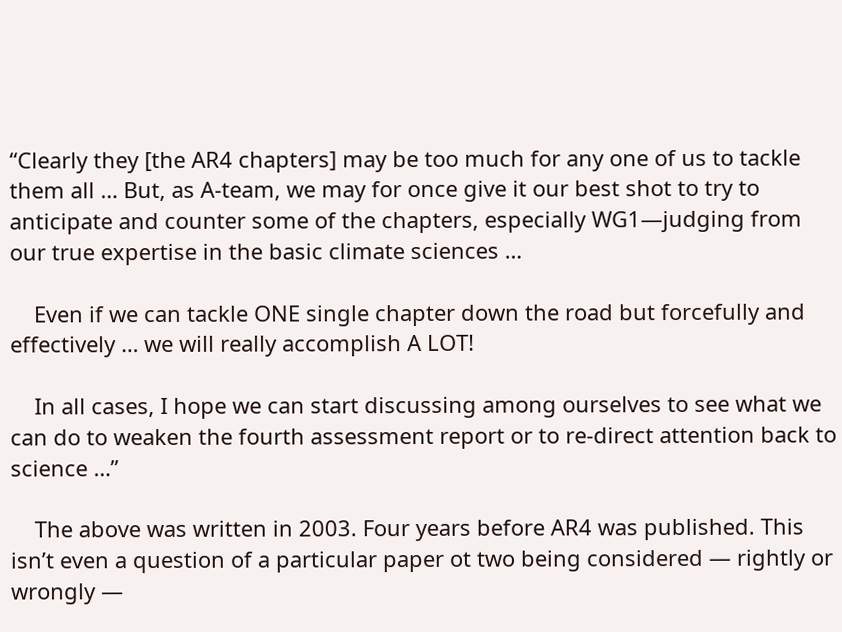“Clearly they [the AR4 chapters] may be too much for any one of us to tackle them all … But, as A-team, we may for once give it our best shot to try to anticipate and counter some of the chapters, especially WG1—judging from our true expertise in the basic climate sciences …

    Even if we can tackle ONE single chapter down the road but forcefully and effectively … we will really accomplish A LOT!

    In all cases, I hope we can start discussing among ourselves to see what we can do to weaken the fourth assessment report or to re-direct attention back to science …”

    The above was written in 2003. Four years before AR4 was published. This isn’t even a question of a particular paper ot two being considered — rightly or wrongly —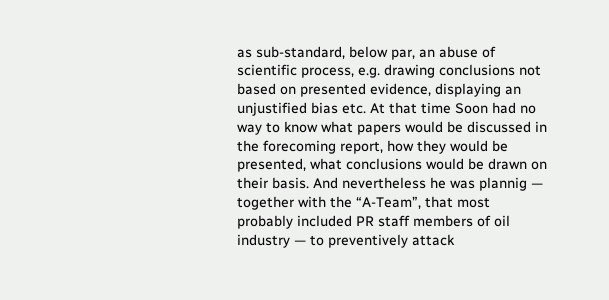as sub-standard, below par, an abuse of scientific process, e.g. drawing conclusions not based on presented evidence, displaying an unjustified bias etc. At that time Soon had no way to know what papers would be discussed in the forecoming report, how they would be presented, what conclusions would be drawn on their basis. And nevertheless he was plannig — together with the “A-Team”, that most probably included PR staff members of oil industry — to preventively attack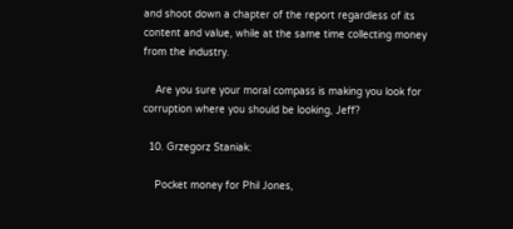and shoot down a chapter of the report regardless of its content and value, while at the same time collecting money from the industry.

    Are you sure your moral compass is making you look for corruption where you should be looking, Jeff?

  10. Grzegorz Staniak:

    Pocket money for Phil Jones,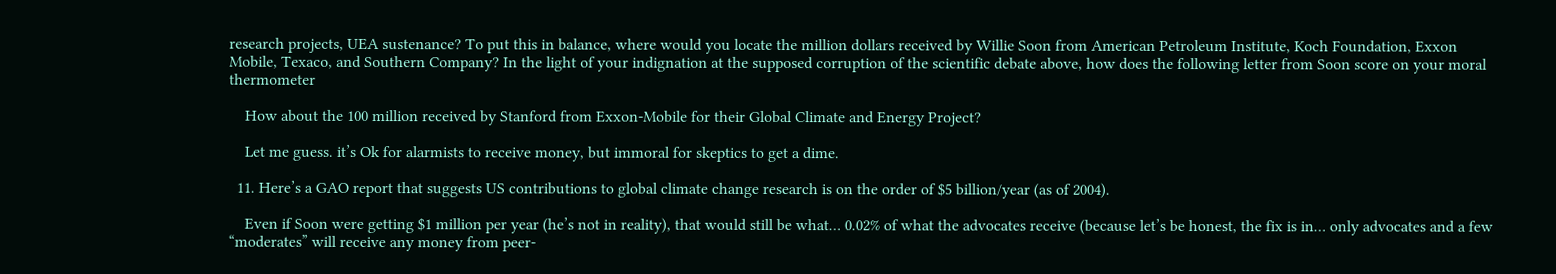research projects, UEA sustenance? To put this in balance, where would you locate the million dollars received by Willie Soon from American Petroleum Institute, Koch Foundation, Exxon Mobile, Texaco, and Southern Company? In the light of your indignation at the supposed corruption of the scientific debate above, how does the following letter from Soon score on your moral thermometer

    How about the 100 million received by Stanford from Exxon-Mobile for their Global Climate and Energy Project?

    Let me guess. it’s Ok for alarmists to receive money, but immoral for skeptics to get a dime.

  11. Here’s a GAO report that suggests US contributions to global climate change research is on the order of $5 billion/year (as of 2004).

    Even if Soon were getting $1 million per year (he’s not in reality), that would still be what… 0.02% of what the advocates receive (because let’s be honest, the fix is in… only advocates and a few “moderates” will receive any money from peer-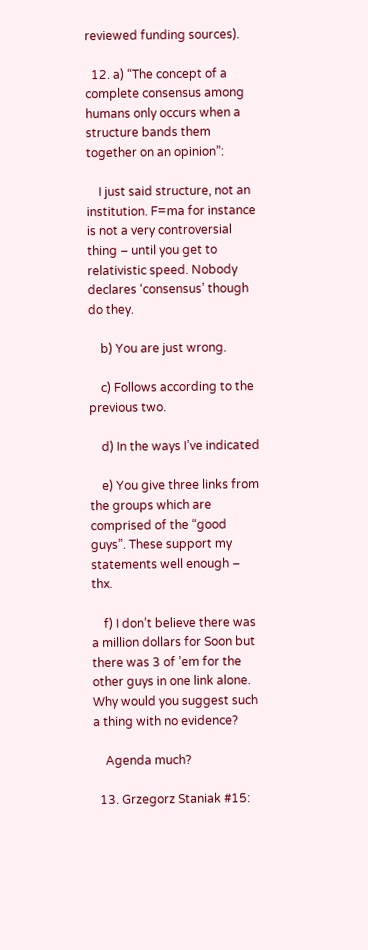reviewed funding sources).

  12. a) “The concept of a complete consensus among humans only occurs when a structure bands them together on an opinion”:

    I just said structure, not an institution. F=ma for instance is not a very controversial thing – until you get to relativistic speed. Nobody declares ‘consensus’ though do they.

    b) You are just wrong.

    c) Follows according to the previous two.

    d) In the ways I’ve indicated

    e) You give three links from the groups which are comprised of the “good guys”. These support my statements well enough – thx.

    f) I don’t believe there was a million dollars for Soon but there was 3 of ’em for the other guys in one link alone. Why would you suggest such a thing with no evidence?

    Agenda much?

  13. Grzegorz Staniak #15: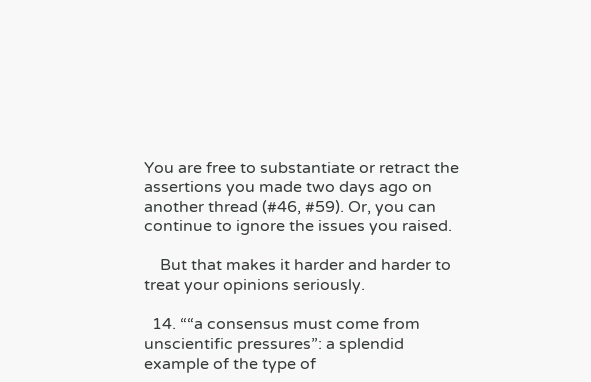You are free to substantiate or retract the assertions you made two days ago on another thread (#46, #59). Or, you can continue to ignore the issues you raised.

    But that makes it harder and harder to treat your opinions seriously.

  14. ““a consensus must come from unscientific pressures”: a splendid example of the type of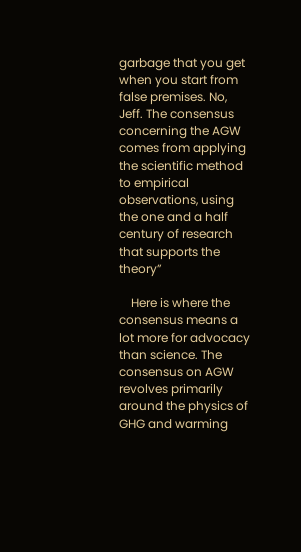garbage that you get when you start from false premises. No, Jeff. The consensus concerning the AGW comes from applying the scientific method to empirical observations, using the one and a half century of research that supports the theory”

    Here is where the consensus means a lot more for advocacy than science. The consensus on AGW revolves primarily around the physics of GHG and warming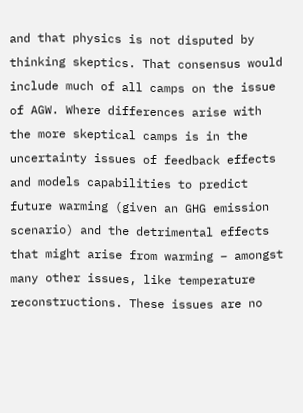and that physics is not disputed by thinking skeptics. That consensus would include much of all camps on the issue of AGW. Where differences arise with the more skeptical camps is in the uncertainty issues of feedback effects and models capabilities to predict future warming (given an GHG emission scenario) and the detrimental effects that might arise from warming – amongst many other issues, like temperature reconstructions. These issues are no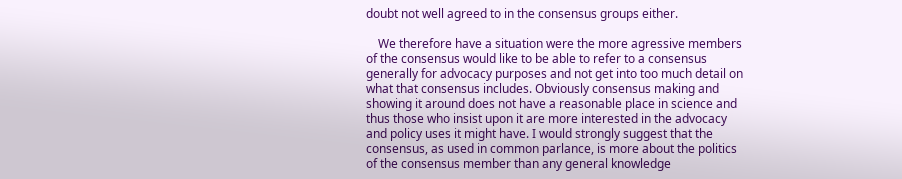doubt not well agreed to in the consensus groups either.

    We therefore have a situation were the more agressive members of the consensus would like to be able to refer to a consensus generally for advocacy purposes and not get into too much detail on what that consensus includes. Obviously consensus making and showing it around does not have a reasonable place in science and thus those who insist upon it are more interested in the advocacy and policy uses it might have. I would strongly suggest that the consensus, as used in common parlance, is more about the politics of the consensus member than any general knowledge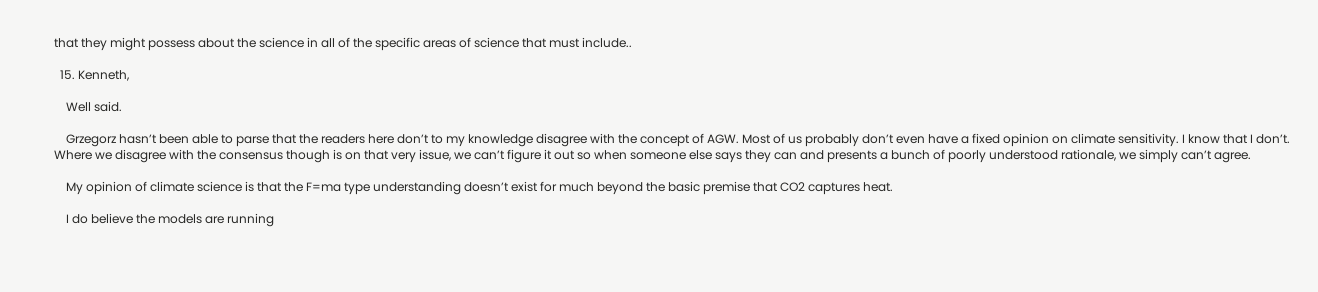that they might possess about the science in all of the specific areas of science that must include..

  15. Kenneth,

    Well said.

    Grzegorz hasn’t been able to parse that the readers here don’t to my knowledge disagree with the concept of AGW. Most of us probably don’t even have a fixed opinion on climate sensitivity. I know that I don’t. Where we disagree with the consensus though is on that very issue, we can’t figure it out so when someone else says they can and presents a bunch of poorly understood rationale, we simply can’t agree.

    My opinion of climate science is that the F=ma type understanding doesn’t exist for much beyond the basic premise that CO2 captures heat.

    I do believe the models are running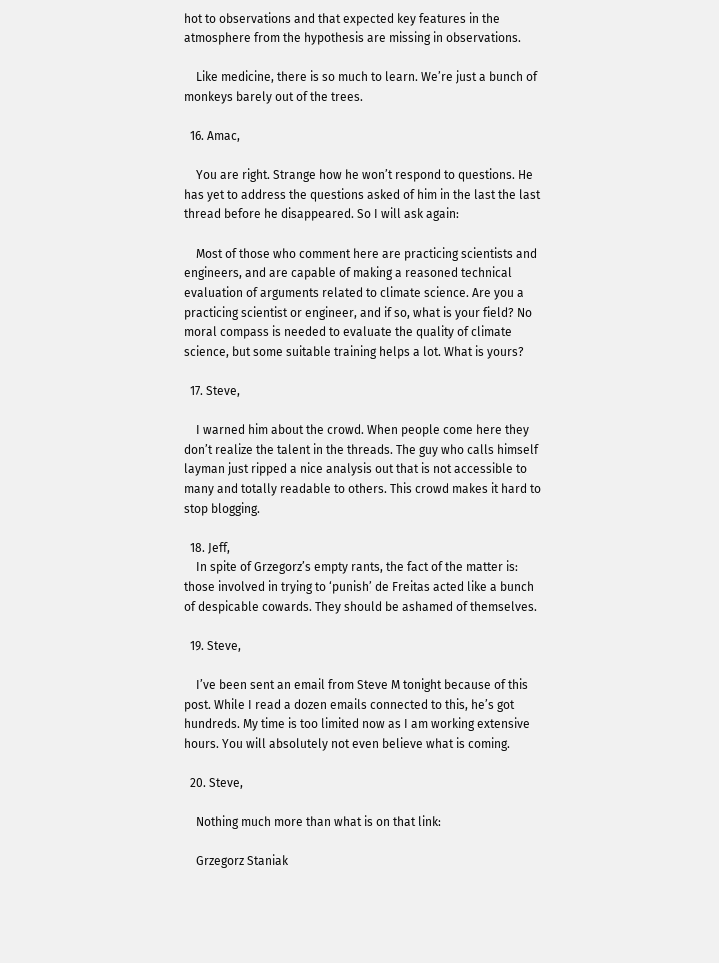hot to observations and that expected key features in the atmosphere from the hypothesis are missing in observations.

    Like medicine, there is so much to learn. We’re just a bunch of monkeys barely out of the trees.

  16. Amac,

    You are right. Strange how he won’t respond to questions. He has yet to address the questions asked of him in the last the last thread before he disappeared. So I will ask again:

    Most of those who comment here are practicing scientists and engineers, and are capable of making a reasoned technical evaluation of arguments related to climate science. Are you a practicing scientist or engineer, and if so, what is your field? No moral compass is needed to evaluate the quality of climate science, but some suitable training helps a lot. What is yours?

  17. Steve,

    I warned him about the crowd. When people come here they don’t realize the talent in the threads. The guy who calls himself layman just ripped a nice analysis out that is not accessible to many and totally readable to others. This crowd makes it hard to stop blogging.

  18. Jeff,
    In spite of Grzegorz’s empty rants, the fact of the matter is: those involved in trying to ‘punish’ de Freitas acted like a bunch of despicable cowards. They should be ashamed of themselves.

  19. Steve,

    I’ve been sent an email from Steve M tonight because of this post. While I read a dozen emails connected to this, he’s got hundreds. My time is too limited now as I am working extensive hours. You will absolutely not even believe what is coming.

  20. Steve,

    Nothing much more than what is on that link:

    Grzegorz Staniak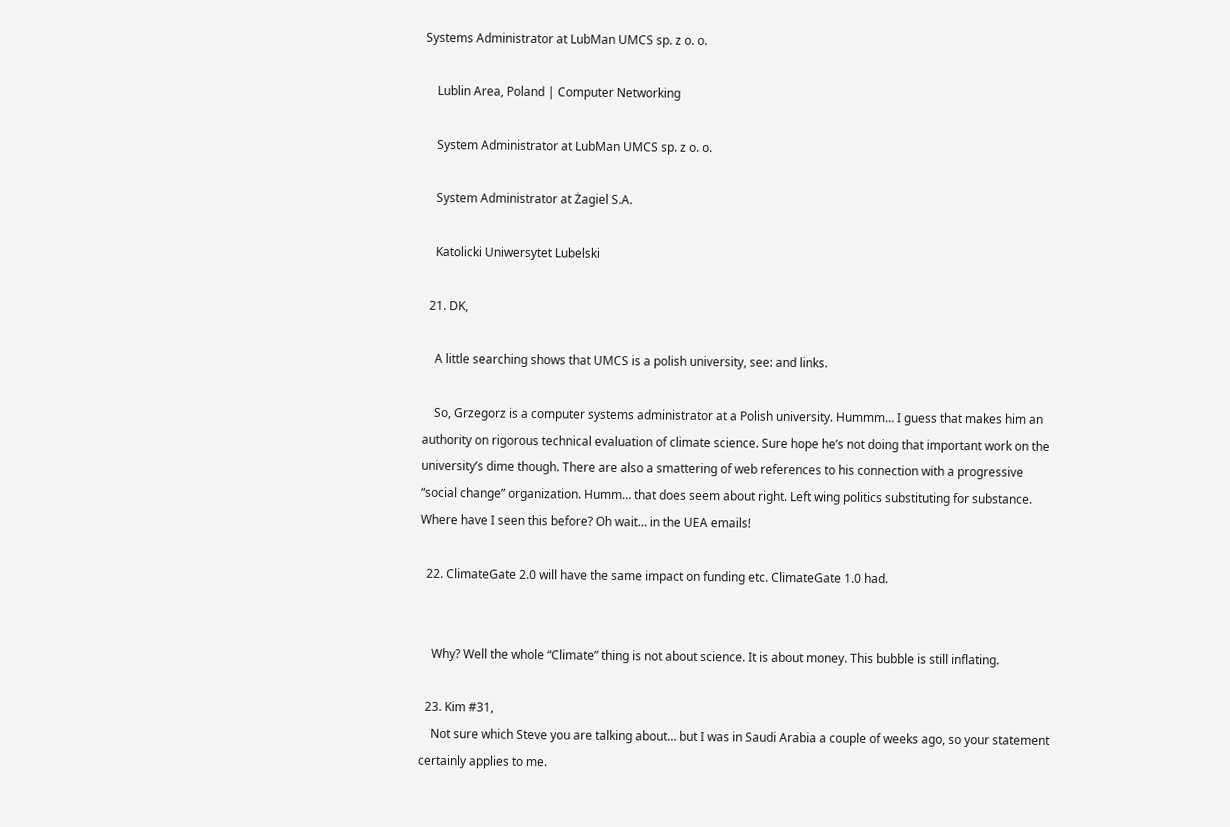Systems Administrator at LubMan UMCS sp. z o. o.

    Lublin Area, Poland | Computer Networking

    System Administrator at LubMan UMCS sp. z o. o.

    System Administrator at Żagiel S.A.

    Katolicki Uniwersytet Lubelski

  21. DK,

    A little searching shows that UMCS is a polish university, see: and links.

    So, Grzegorz is a computer systems administrator at a Polish university. Hummm… I guess that makes him an authority on rigorous technical evaluation of climate science. Sure hope he’s not doing that important work on the university’s dime though. There are also a smattering of web references to his connection with a progressive “social change” organization. Humm… that does seem about right. Left wing politics substituting for substance. Where have I seen this before? Oh wait… in the UEA emails!

  22. ClimateGate 2.0 will have the same impact on funding etc. ClimateGate 1.0 had.


    Why? Well the whole “Climate” thing is not about science. It is about money. This bubble is still inflating.

  23. Kim #31,
    Not sure which Steve you are talking about… but I was in Saudi Arabia a couple of weeks ago, so your statement certainly applies to me.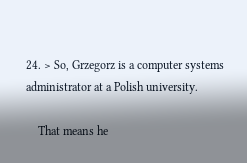24. > So, Grzegorz is a computer systems administrator at a Polish university.

    That means he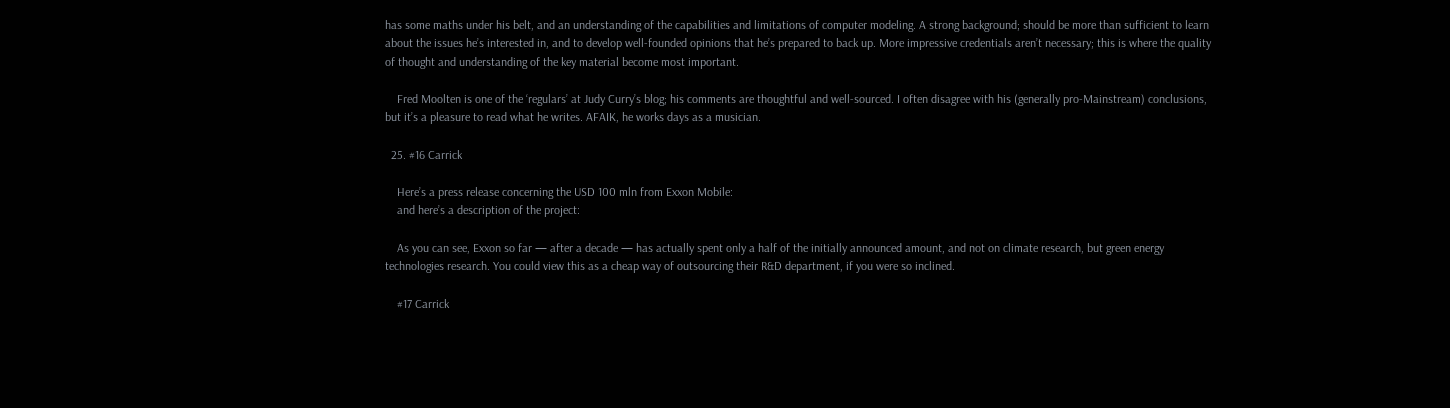has some maths under his belt, and an understanding of the capabilities and limitations of computer modeling. A strong background; should be more than sufficient to learn about the issues he’s interested in, and to develop well-founded opinions that he’s prepared to back up. More impressive credentials aren’t necessary; this is where the quality of thought and understanding of the key material become most important.

    Fred Moolten is one of the ‘regulars’ at Judy Curry’s blog; his comments are thoughtful and well-sourced. I often disagree with his (generally pro-Mainstream) conclusions, but it’s a pleasure to read what he writes. AFAIK, he works days as a musician.

  25. #16 Carrick

    Here’s a press release concerning the USD 100 mln from Exxon Mobile:
    and here’s a description of the project:

    As you can see, Exxon so far — after a decade — has actually spent only a half of the initially announced amount, and not on climate research, but green energy technologies research. You could view this as a cheap way of outsourcing their R&D department, if you were so inclined.

    #17 Carrick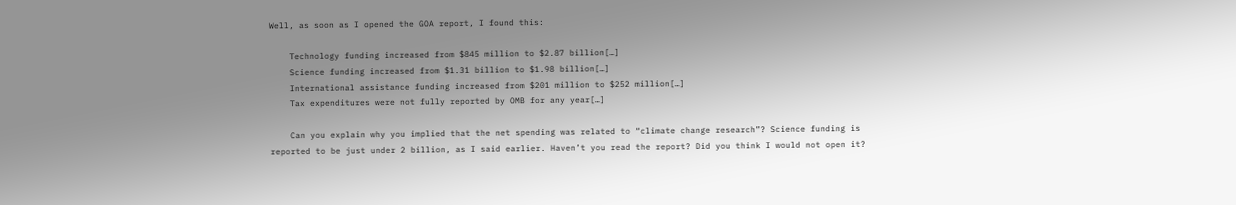Well, as soon as I opened the GOA report, I found this:

    Technology funding increased from $845 million to $2.87 billion[…]
    Science funding increased from $1.31 billion to $1.98 billion[…]
    International assistance funding increased from $201 million to $252 million[…]
    Tax expenditures were not fully reported by OMB for any year[…]

    Can you explain why you implied that the net spending was related to “climate change research”? Science funding is reported to be just under 2 billion, as I said earlier. Haven’t you read the report? Did you think I would not open it?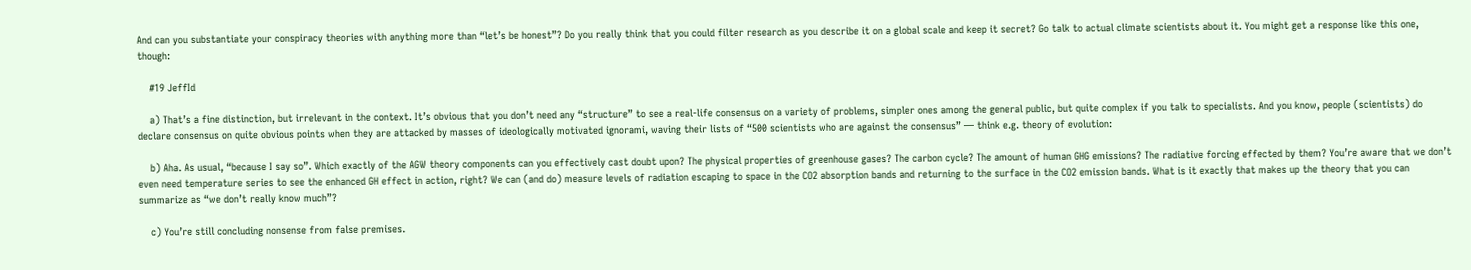And can you substantiate your conspiracy theories with anything more than “let’s be honest”? Do you really think that you could filter research as you describe it on a global scale and keep it secret? Go talk to actual climate scientists about it. You might get a response like this one, though:

    #19 JeffId

    a) That’s a fine distinction, but irrelevant in the context. It’s obvious that you don’t need any “structure” to see a real-life consensus on a variety of problems, simpler ones among the general public, but quite complex if you talk to specialists. And you know, people (scientists) do declare consensus on quite obvious points when they are attacked by masses of ideologically motivated ignorami, waving their lists of “500 scientists who are against the consensus” — think e.g. theory of evolution:

    b) Aha. As usual, “because I say so”. Which exactly of the AGW theory components can you effectively cast doubt upon? The physical properties of greenhouse gases? The carbon cycle? The amount of human GHG emissions? The radiative forcing effected by them? You’re aware that we don’t even need temperature series to see the enhanced GH effect in action, right? We can (and do) measure levels of radiation escaping to space in the CO2 absorption bands and returning to the surface in the CO2 emission bands. What is it exactly that makes up the theory that you can summarize as “we don’t really know much”?

    c) You’re still concluding nonsense from false premises.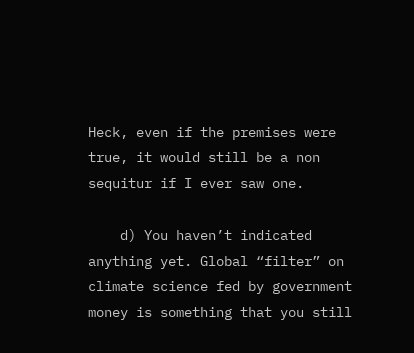Heck, even if the premises were true, it would still be a non sequitur if I ever saw one.

    d) You haven’t indicated anything yet. Global “filter” on climate science fed by government money is something that you still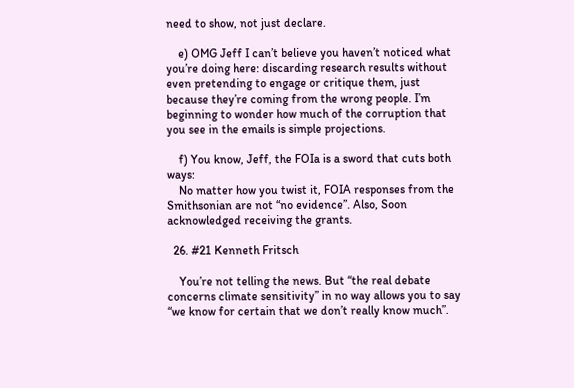need to show, not just declare.

    e) OMG Jeff I can’t believe you haven’t noticed what you’re doing here: discarding research results without even pretending to engage or critique them, just because they’re coming from the wrong people. I’m beginning to wonder how much of the corruption that you see in the emails is simple projections.

    f) You know, Jeff, the FOIa is a sword that cuts both ways:
    No matter how you twist it, FOIA responses from the Smithsonian are not “no evidence”. Also, Soon acknowledged receiving the grants.

  26. #21 Kenneth Fritsch

    You’re not telling the news. But “the real debate concerns climate sensitivity” in no way allows you to say “we know for certain that we don’t really know much”.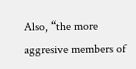Also, “the more aggresive members of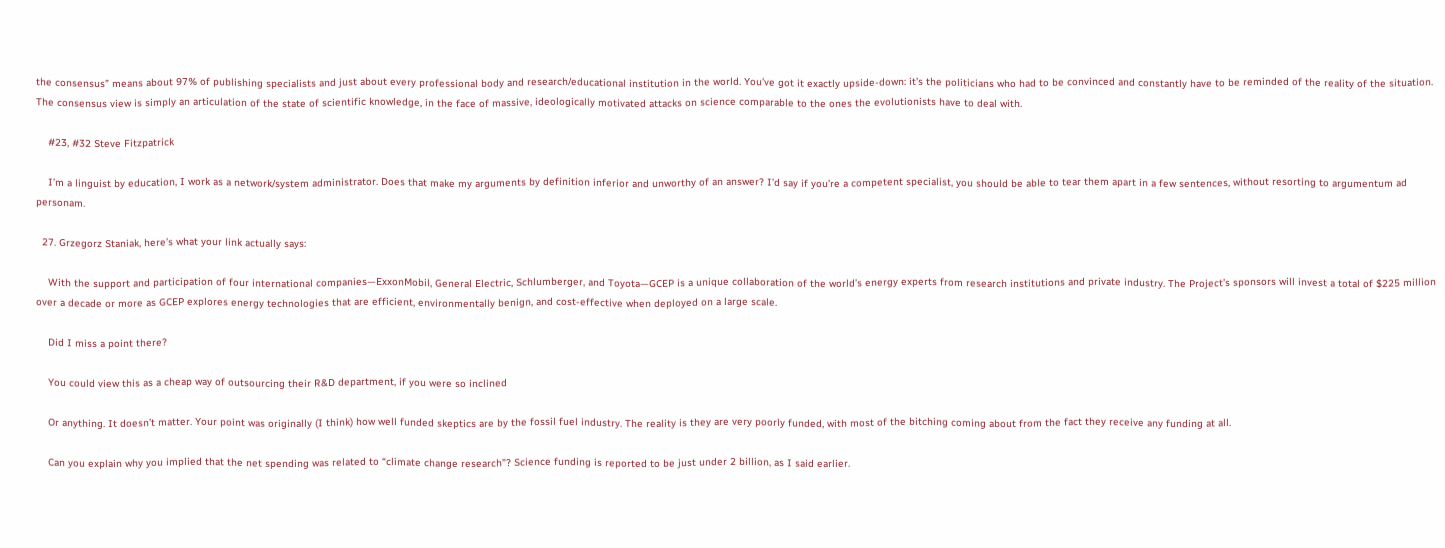the consensus” means about 97% of publishing specialists and just about every professional body and research/educational institution in the world. You’ve got it exactly upside-down: it’s the politicians who had to be convinced and constantly have to be reminded of the reality of the situation. The consensus view is simply an articulation of the state of scientific knowledge, in the face of massive, ideologically motivated attacks on science comparable to the ones the evolutionists have to deal with.

    #23, #32 Steve Fitzpatrick

    I’m a linguist by education, I work as a network/system administrator. Does that make my arguments by definition inferior and unworthy of an answer? I’d say if you’re a competent specialist, you should be able to tear them apart in a few sentences, without resorting to argumentum ad personam.

  27. Grzegorz Staniak, here’s what your link actually says:

    With the support and participation of four international companies—ExxonMobil, General Electric, Schlumberger, and Toyota—GCEP is a unique collaboration of the world’s energy experts from research institutions and private industry. The Project’s sponsors will invest a total of $225 million over a decade or more as GCEP explores energy technologies that are efficient, environmentally benign, and cost-effective when deployed on a large scale.

    Did I miss a point there?

    You could view this as a cheap way of outsourcing their R&D department, if you were so inclined

    Or anything. It doesn’t matter. Your point was originally (I think) how well funded skeptics are by the fossil fuel industry. The reality is they are very poorly funded, with most of the bitching coming about from the fact they receive any funding at all.

    Can you explain why you implied that the net spending was related to “climate change research”? Science funding is reported to be just under 2 billion, as I said earlier.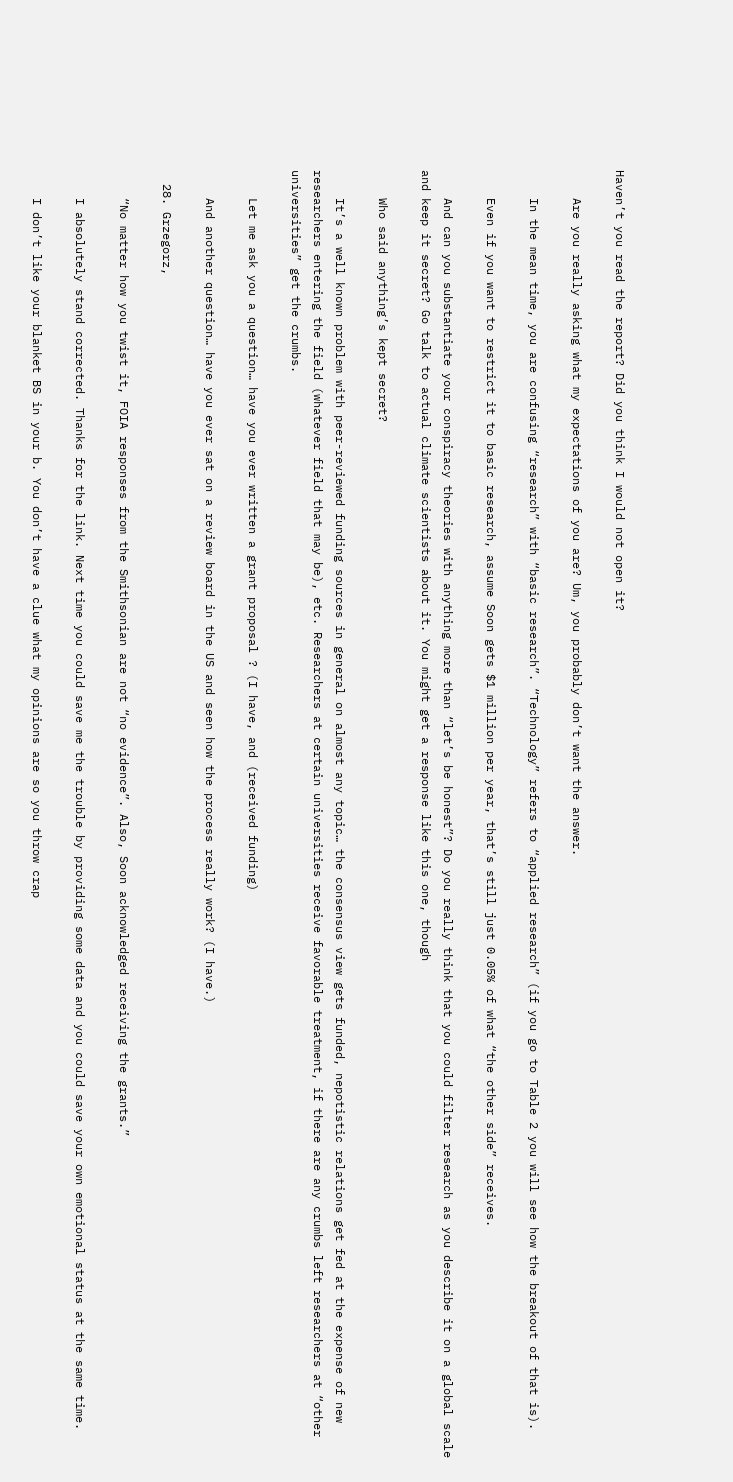Haven’t you read the report? Did you think I would not open it?

    Are you really asking what my expectations of you are? Um, you probably don’t want the answer.

    In the mean time, you are confusing “research” with “basic research”. “Technology” refers to “applied research” (if you go to Table 2 you will see how the breakout of that is).

    Even if you want to restrict it to basic research, assume Soon gets $1 million per year, that’s still just 0.05% of what “the other side” receives.

    And can you substantiate your conspiracy theories with anything more than “let’s be honest”? Do you really think that you could filter research as you describe it on a global scale and keep it secret? Go talk to actual climate scientists about it. You might get a response like this one, though

    Who said anything’s kept secret?

    It’s a well known problem with peer-reviewed funding sources in general on almost any topic… the consensus view gets funded, nepotistic relations get fed at the expense of new researchers entering the field (whatever field that may be), etc. Researchers at certain universities receive favorable treatment, if there are any crumbs left researchers at “other universities” get the crumbs.

    Let me ask you a question… have you ever written a grant proposal ? (I have, and (received funding)

    And another question… have you ever sat on a review board in the US and seen how the process really work? (I have.)

  28. Grzegorz,

    “No matter how you twist it, FOIA responses from the Smithsonian are not “no evidence”. Also, Soon acknowledged receiving the grants.”

    I absolutely stand corrected. Thanks for the link. Next time you could save me the trouble by providing some data and you could save your own emotional status at the same time.

    I don’t like your blanket BS in your b. You don’t have a clue what my opinions are so you throw crap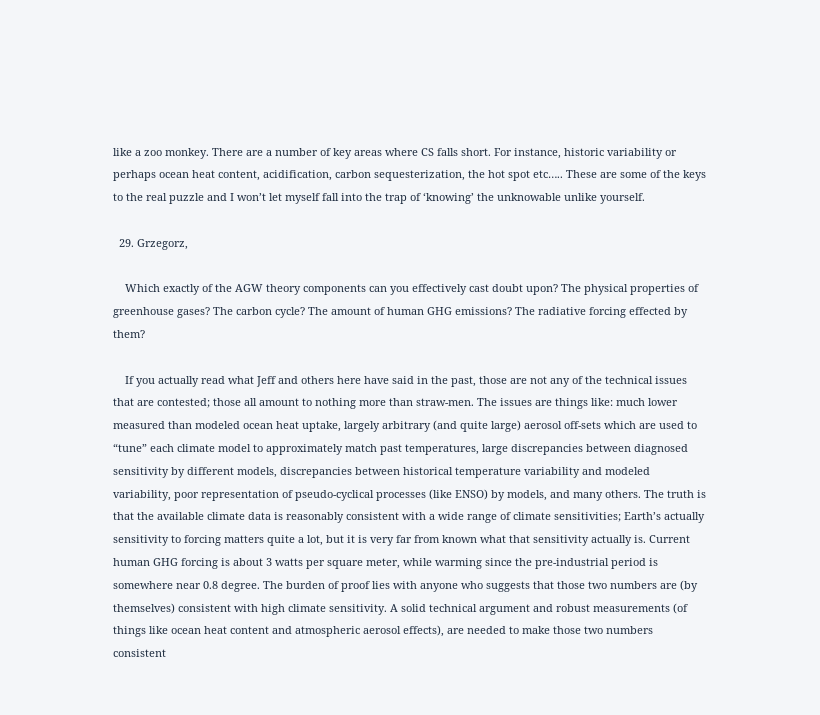like a zoo monkey. There are a number of key areas where CS falls short. For instance, historic variability or perhaps ocean heat content, acidification, carbon sequesterization, the hot spot etc….. These are some of the keys to the real puzzle and I won’t let myself fall into the trap of ‘knowing’ the unknowable unlike yourself.

  29. Grzegorz,

    Which exactly of the AGW theory components can you effectively cast doubt upon? The physical properties of greenhouse gases? The carbon cycle? The amount of human GHG emissions? The radiative forcing effected by them?

    If you actually read what Jeff and others here have said in the past, those are not any of the technical issues that are contested; those all amount to nothing more than straw-men. The issues are things like: much lower measured than modeled ocean heat uptake, largely arbitrary (and quite large) aerosol off-sets which are used to “tune” each climate model to approximately match past temperatures, large discrepancies between diagnosed sensitivity by different models, discrepancies between historical temperature variability and modeled variability, poor representation of pseudo-cyclical processes (like ENSO) by models, and many others. The truth is that the available climate data is reasonably consistent with a wide range of climate sensitivities; Earth’s actually sensitivity to forcing matters quite a lot, but it is very far from known what that sensitivity actually is. Current human GHG forcing is about 3 watts per square meter, while warming since the pre-industrial period is somewhere near 0.8 degree. The burden of proof lies with anyone who suggests that those two numbers are (by themselves) consistent with high climate sensitivity. A solid technical argument and robust measurements (of things like ocean heat content and atmospheric aerosol effects), are needed to make those two numbers consistent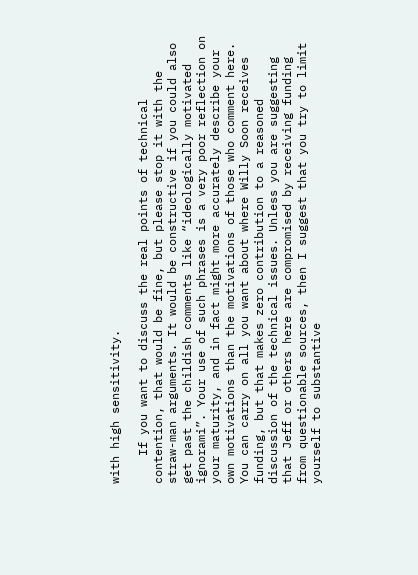with high sensitivity.

    If you want to discuss the real points of technical contention, that would be fine, but please stop it with the straw-man arguments. It would be constructive if you could also get past the childish comments like “ideologically motivated ignorami”. Your use of such phrases is a very poor reflection on your maturity, and in fact might more accurately describe your own motivations than the motivations of those who comment here. You can carry on all you want about where Willy Soon receives funding, but that makes zero contribution to a reasoned discussion of the technical issues. Unless you are suggesting that Jeff or others here are compromised by receiving funding from questionable sources, then I suggest that you try to limit yourself to substantive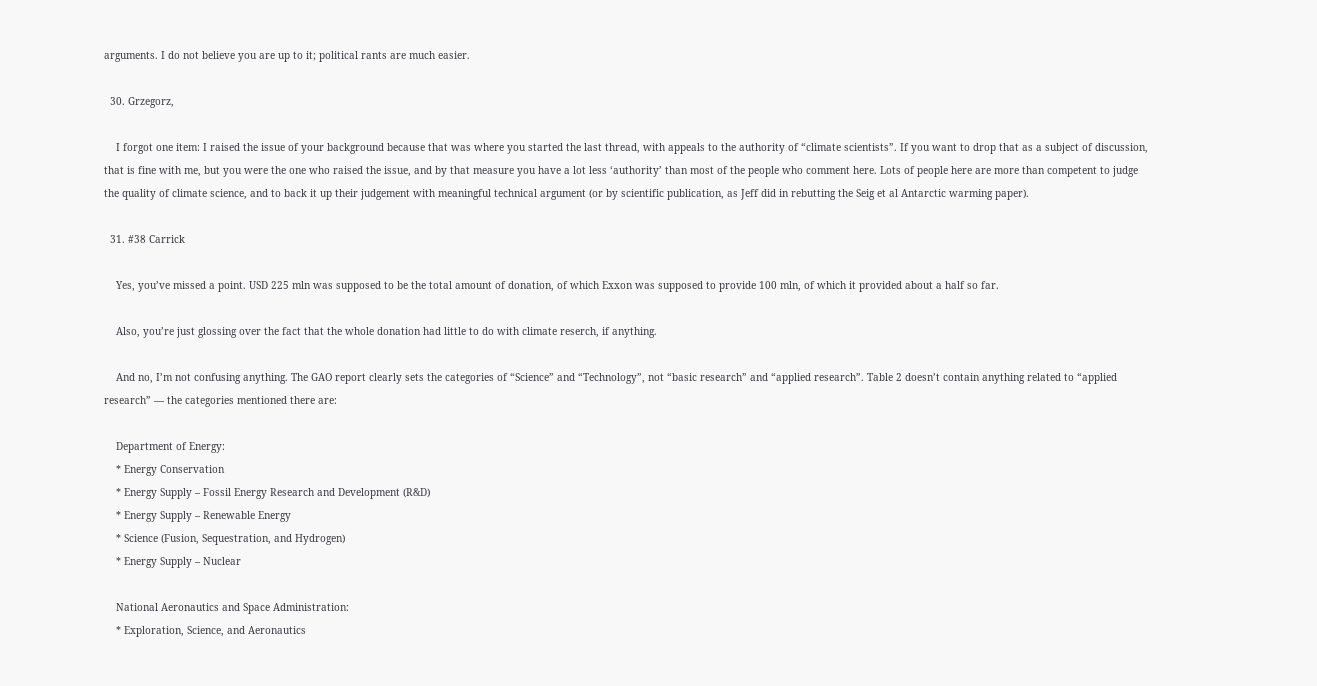arguments. I do not believe you are up to it; political rants are much easier.

  30. Grzegorz,

    I forgot one item: I raised the issue of your background because that was where you started the last thread, with appeals to the authority of “climate scientists”. If you want to drop that as a subject of discussion, that is fine with me, but you were the one who raised the issue, and by that measure you have a lot less ‘authority’ than most of the people who comment here. Lots of people here are more than competent to judge the quality of climate science, and to back it up their judgement with meaningful technical argument (or by scientific publication, as Jeff did in rebutting the Seig et al Antarctic warming paper).

  31. #38 Carrick

    Yes, you’ve missed a point. USD 225 mln was supposed to be the total amount of donation, of which Exxon was supposed to provide 100 mln, of which it provided about a half so far.

    Also, you’re just glossing over the fact that the whole donation had little to do with climate reserch, if anything.

    And no, I’m not confusing anything. The GAO report clearly sets the categories of “Science” and “Technology”, not “basic research” and “applied research”. Table 2 doesn’t contain anything related to “applied research” — the categories mentioned there are:

    Department of Energy:
    * Energy Conservation
    * Energy Supply – Fossil Energy Research and Development (R&D)
    * Energy Supply – Renewable Energy
    * Science (Fusion, Sequestration, and Hydrogen)
    * Energy Supply – Nuclear

    National Aeronautics and Space Administration:
    * Exploration, Science, and Aeronautics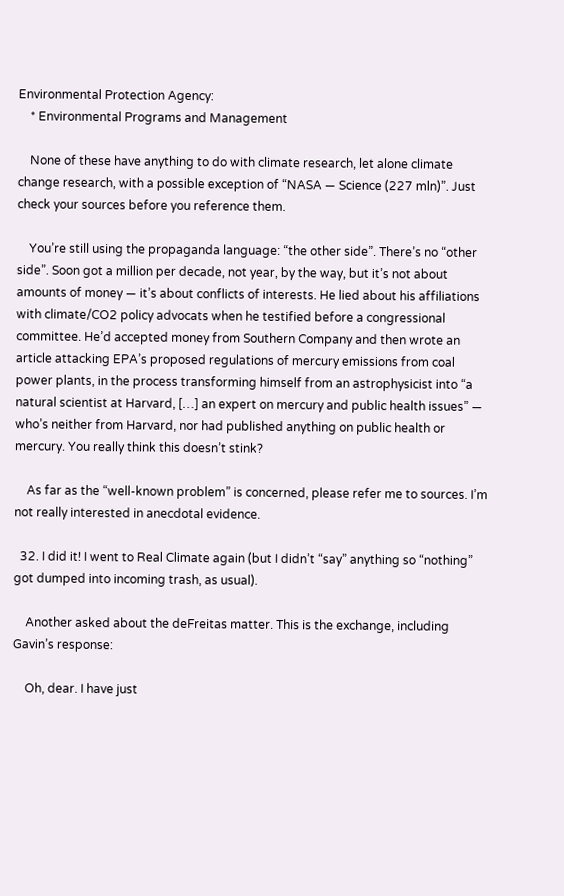Environmental Protection Agency:
    * Environmental Programs and Management

    None of these have anything to do with climate research, let alone climate change research, with a possible exception of “NASA — Science (227 mln)”. Just check your sources before you reference them.

    You’re still using the propaganda language: “the other side”. There’s no “other side”. Soon got a million per decade, not year, by the way, but it’s not about amounts of money — it’s about conflicts of interests. He lied about his affiliations with climate/CO2 policy advocats when he testified before a congressional committee. He’d accepted money from Southern Company and then wrote an article attacking EPA’s proposed regulations of mercury emissions from coal power plants, in the process transforming himself from an astrophysicist into “a natural scientist at Harvard, […] an expert on mercury and public health issues” — who’s neither from Harvard, nor had published anything on public health or mercury. You really think this doesn’t stink?

    As far as the “well-known problem” is concerned, please refer me to sources. I’m not really interested in anecdotal evidence.

  32. I did it! I went to Real Climate again (but I didn’t “say” anything so “nothing” got dumped into incoming trash, as usual).

    Another asked about the deFreitas matter. This is the exchange, including Gavin’s response:

    Oh, dear. I have just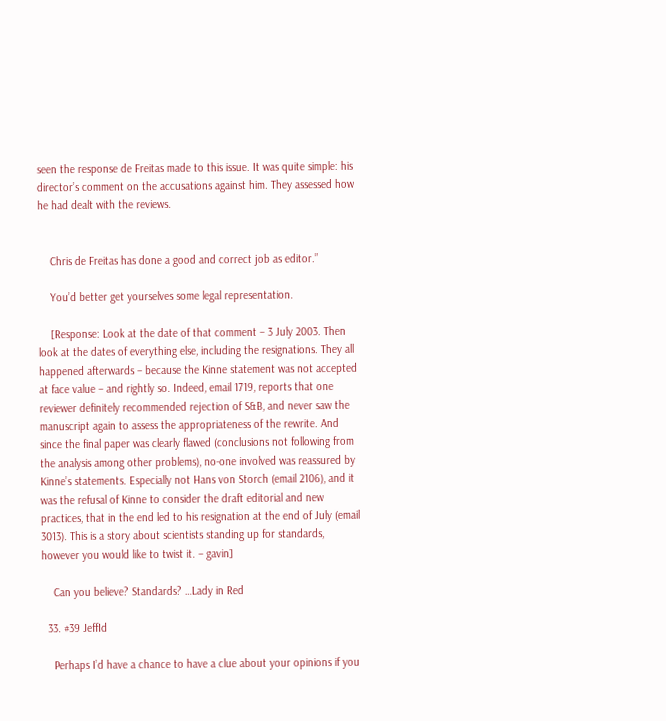seen the response de Freitas made to this issue. It was quite simple: his director’s comment on the accusations against him. They assessed how he had dealt with the reviews.


    Chris de Freitas has done a good and correct job as editor.”

    You’d better get yourselves some legal representation.

    [Response: Look at the date of that comment – 3 July 2003. Then look at the dates of everything else, including the resignations. They all happened afterwards – because the Kinne statement was not accepted at face value – and rightly so. Indeed, email 1719, reports that one reviewer definitely recommended rejection of S&B, and never saw the manuscript again to assess the appropriateness of the rewrite. And since the final paper was clearly flawed (conclusions not following from the analysis among other problems), no-one involved was reassured by Kinne’s statements. Especially not Hans von Storch (email 2106), and it was the refusal of Kinne to consider the draft editorial and new practices, that in the end led to his resignation at the end of July (email 3013). This is a story about scientists standing up for standards, however you would like to twist it. – gavin]

    Can you believe? Standards? …Lady in Red

  33. #39 JeffId

    Perhaps I’d have a chance to have a clue about your opinions if you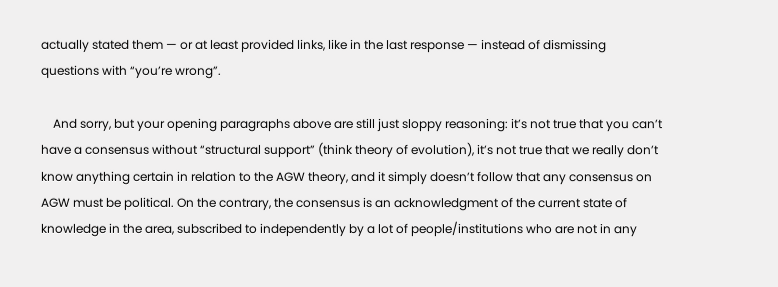actually stated them — or at least provided links, like in the last response — instead of dismissing questions with “you’re wrong”.

    And sorry, but your opening paragraphs above are still just sloppy reasoning: it’s not true that you can’t have a consensus without “structural support” (think theory of evolution), it’s not true that we really don’t know anything certain in relation to the AGW theory, and it simply doesn’t follow that any consensus on AGW must be political. On the contrary, the consensus is an acknowledgment of the current state of knowledge in the area, subscribed to independently by a lot of people/institutions who are not in any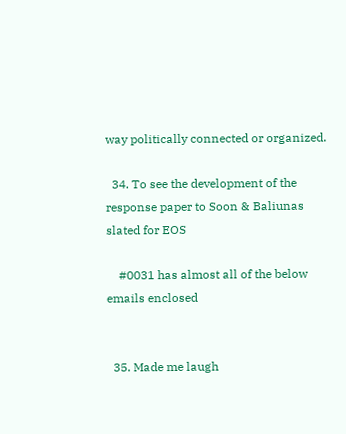way politically connected or organized.

  34. To see the development of the response paper to Soon & Baliunas slated for EOS

    #0031 has almost all of the below emails enclosed


  35. Made me laugh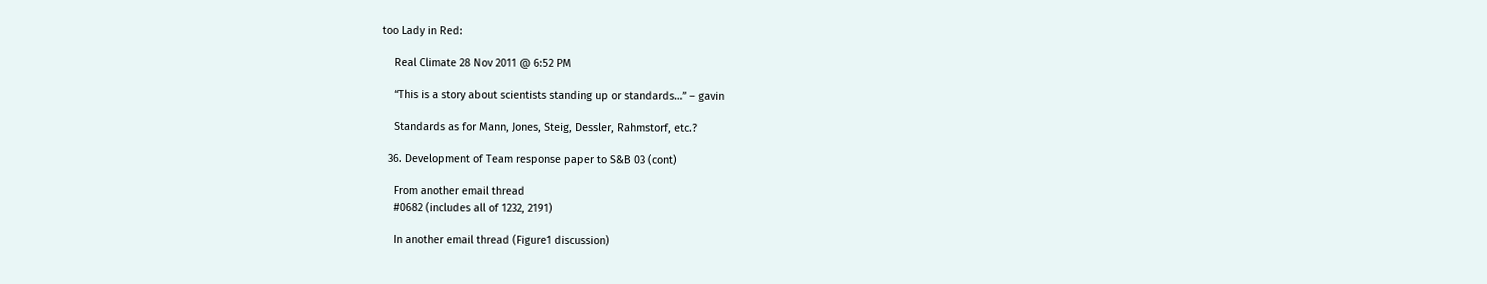too Lady in Red:

    Real Climate 28 Nov 2011 @ 6:52 PM

    “This is a story about scientists standing up or standards…” – gavin

    Standards as for Mann, Jones, Steig, Dessler, Rahmstorf, etc.?

  36. Development of Team response paper to S&B 03 (cont)

    From another email thread
    #0682 (includes all of 1232, 2191)

    In another email thread (Figure1 discussion)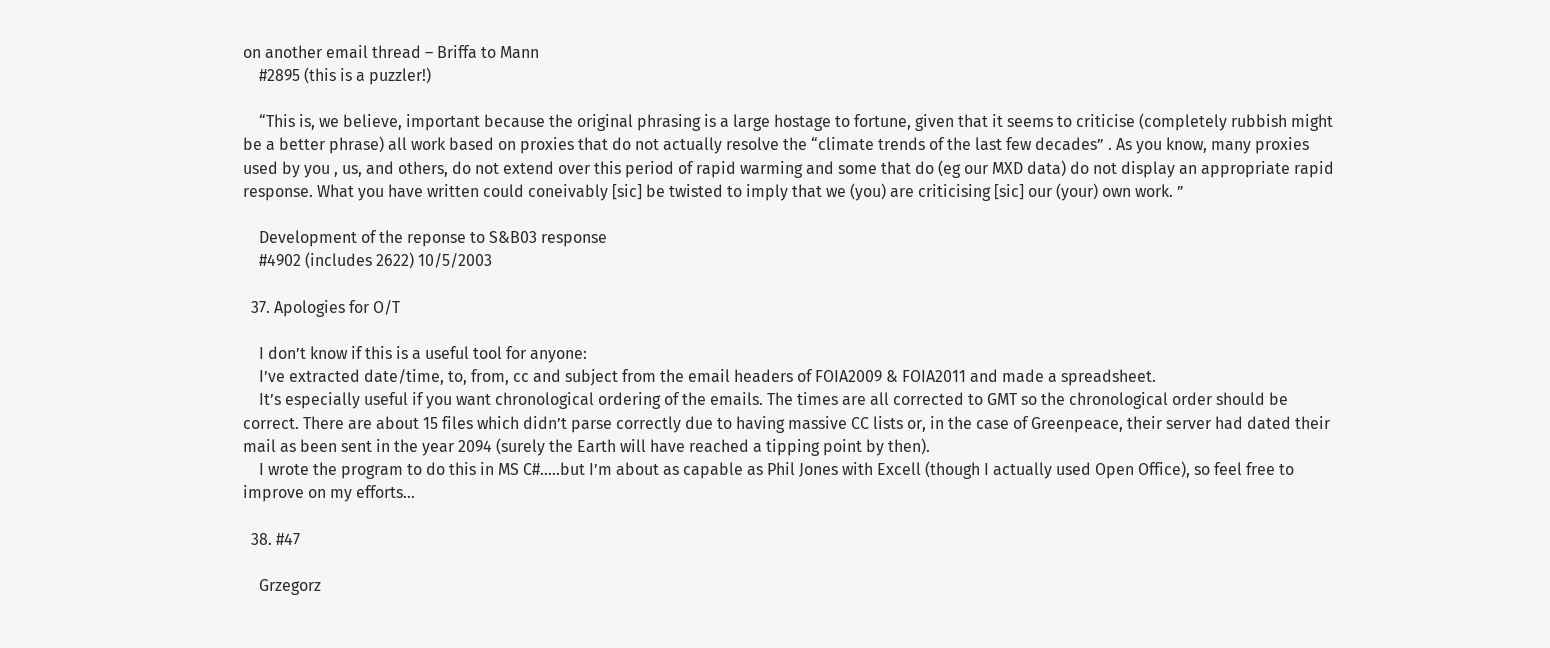on another email thread – Briffa to Mann
    #2895 (this is a puzzler!)

    “This is, we believe, important because the original phrasing is a large hostage to fortune, given that it seems to criticise (completely rubbish might be a better phrase) all work based on proxies that do not actually resolve the “climate trends of the last few decades” . As you know, many proxies used by you , us, and others, do not extend over this period of rapid warming and some that do (eg our MXD data) do not display an appropriate rapid response. What you have written could coneivably [sic] be twisted to imply that we (you) are criticising [sic] our (your) own work. ”

    Development of the reponse to S&B03 response
    #4902 (includes 2622) 10/5/2003

  37. Apologies for O/T

    I don’t know if this is a useful tool for anyone:
    I’ve extracted date/time, to, from, cc and subject from the email headers of FOIA2009 & FOIA2011 and made a spreadsheet.
    It’s especially useful if you want chronological ordering of the emails. The times are all corrected to GMT so the chronological order should be correct. There are about 15 files which didn’t parse correctly due to having massive CC lists or, in the case of Greenpeace, their server had dated their mail as been sent in the year 2094 (surely the Earth will have reached a tipping point by then).
    I wrote the program to do this in MS C#…..but I’m about as capable as Phil Jones with Excell (though I actually used Open Office), so feel free to improve on my efforts…

  38. #47

    Grzegorz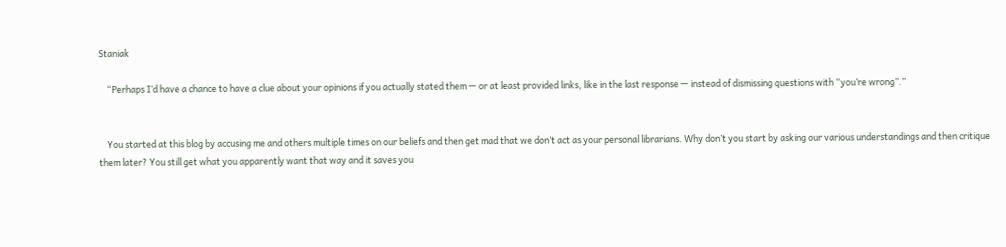Staniak

    “Perhaps I’d have a chance to have a clue about your opinions if you actually stated them — or at least provided links, like in the last response — instead of dismissing questions with “you’re wrong”.”


    You started at this blog by accusing me and others multiple times on our beliefs and then get mad that we don’t act as your personal librarians. Why don’t you start by asking our various understandings and then critique them later? You still get what you apparently want that way and it saves you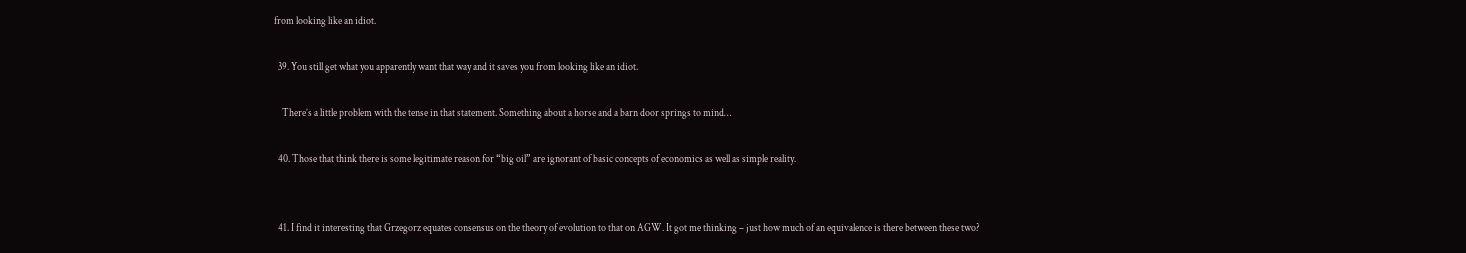from looking like an idiot.

  39. You still get what you apparently want that way and it saves you from looking like an idiot.

    There’s a little problem with the tense in that statement. Something about a horse and a barn door springs to mind…

  40. Those that think there is some legitimate reason for “big oil” are ignorant of basic concepts of economics as well as simple reality.


  41. I find it interesting that Grzegorz equates consensus on the theory of evolution to that on AGW. It got me thinking – just how much of an equivalence is there between these two?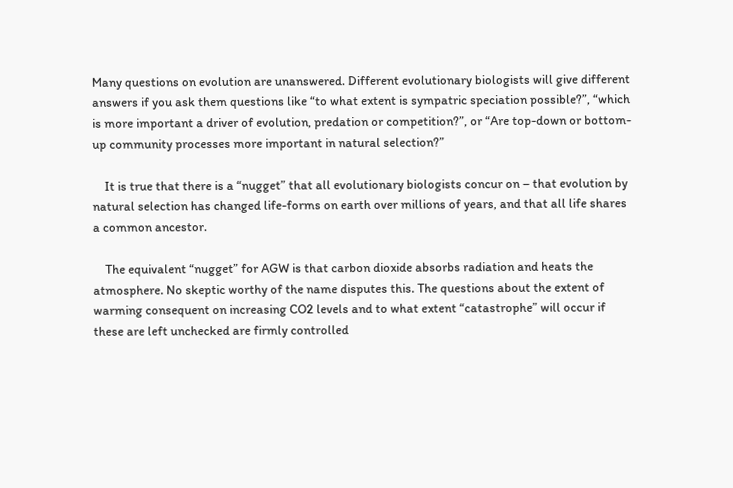Many questions on evolution are unanswered. Different evolutionary biologists will give different answers if you ask them questions like “to what extent is sympatric speciation possible?”, “which is more important a driver of evolution, predation or competition?”, or “Are top-down or bottom-up community processes more important in natural selection?”

    It is true that there is a “nugget” that all evolutionary biologists concur on – that evolution by natural selection has changed life-forms on earth over millions of years, and that all life shares a common ancestor.

    The equivalent “nugget” for AGW is that carbon dioxide absorbs radiation and heats the atmosphere. No skeptic worthy of the name disputes this. The questions about the extent of warming consequent on increasing CO2 levels and to what extent “catastrophe” will occur if these are left unchecked are firmly controlled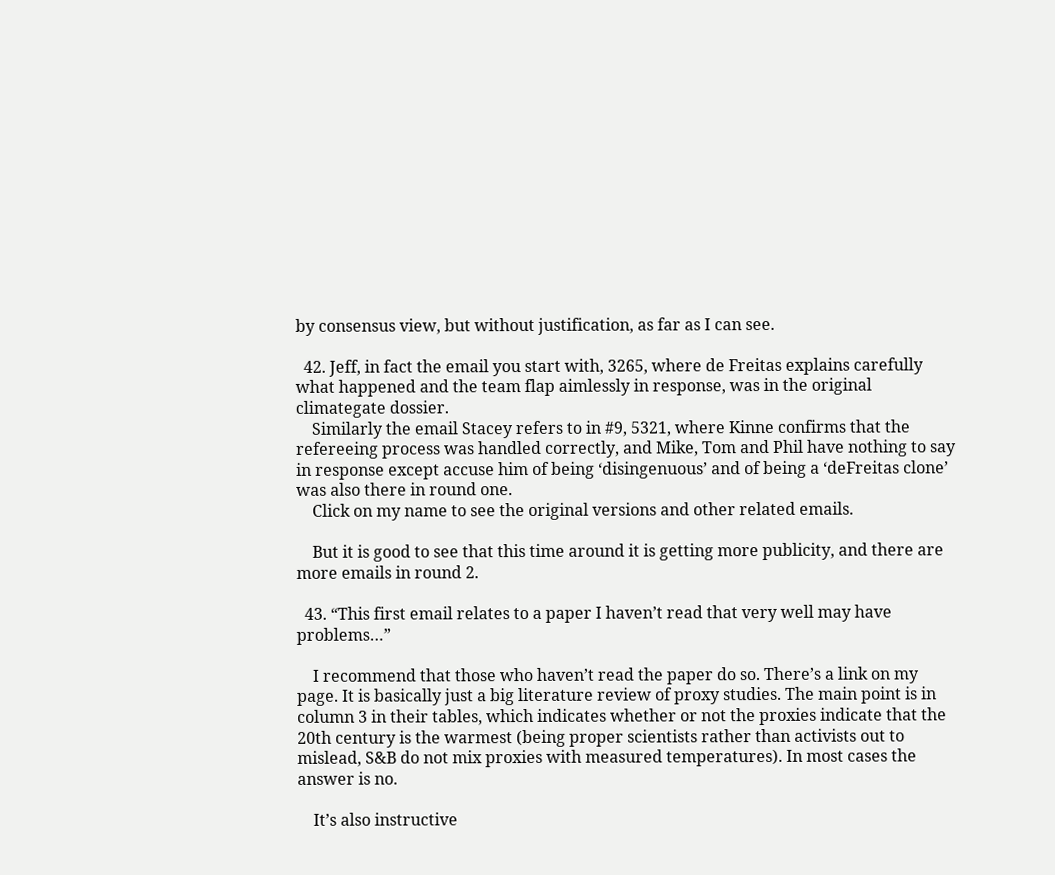by consensus view, but without justification, as far as I can see.

  42. Jeff, in fact the email you start with, 3265, where de Freitas explains carefully what happened and the team flap aimlessly in response, was in the original climategate dossier.
    Similarly the email Stacey refers to in #9, 5321, where Kinne confirms that the refereeing process was handled correctly, and Mike, Tom and Phil have nothing to say in response except accuse him of being ‘disingenuous’ and of being a ‘deFreitas clone’ was also there in round one.
    Click on my name to see the original versions and other related emails.

    But it is good to see that this time around it is getting more publicity, and there are more emails in round 2.

  43. “This first email relates to a paper I haven’t read that very well may have problems…”

    I recommend that those who haven’t read the paper do so. There’s a link on my page. It is basically just a big literature review of proxy studies. The main point is in column 3 in their tables, which indicates whether or not the proxies indicate that the 20th century is the warmest (being proper scientists rather than activists out to mislead, S&B do not mix proxies with measured temperatures). In most cases the answer is no.

    It’s also instructive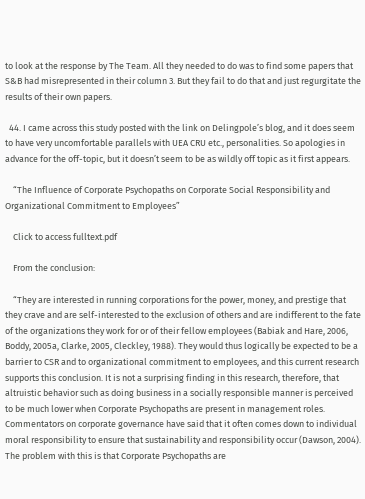to look at the response by The Team. All they needed to do was to find some papers that S&B had misrepresented in their column 3. But they fail to do that and just regurgitate the results of their own papers.

  44. I came across this study posted with the link on Delingpole’s blog, and it does seem to have very uncomfortable parallels with UEA CRU etc., personalities. So apologies in advance for the off-topic, but it doesn’t seem to be as wildly off topic as it first appears.

    “The Influence of Corporate Psychopaths on Corporate Social Responsibility and Organizational Commitment to Employees”

    Click to access fulltext.pdf

    From the conclusion:

    “They are interested in running corporations for the power, money, and prestige that they crave and are self-interested to the exclusion of others and are indifferent to the fate of the organizations they work for or of their fellow employees (Babiak and Hare, 2006, Boddy, 2005a, Clarke, 2005, Cleckley, 1988). They would thus logically be expected to be a barrier to CSR and to organizational commitment to employees, and this current research supports this conclusion. It is not a surprising finding in this research, therefore, that altruistic behavior such as doing business in a socially responsible manner is perceived to be much lower when Corporate Psychopaths are present in management roles. Commentators on corporate governance have said that it often comes down to individual moral responsibility to ensure that sustainability and responsibility occur (Dawson, 2004). The problem with this is that Corporate Psychopaths are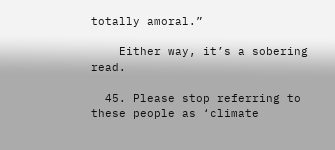totally amoral.”

    Either way, it’s a sobering read.

  45. Please stop referring to these people as ‘climate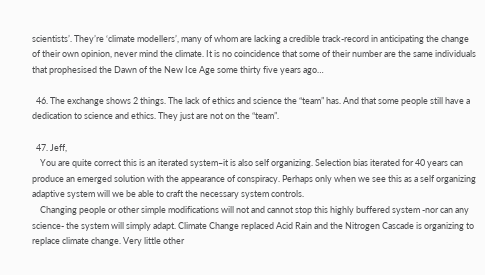scientists’. They’re ‘climate modellers’, many of whom are lacking a credible track-record in anticipating the change of their own opinion, never mind the climate. It is no coincidence that some of their number are the same individuals that prophesised the Dawn of the New Ice Age some thirty five years ago…

  46. The exchange shows 2 things. The lack of ethics and science the “team” has. And that some people still have a dedication to science and ethics. They just are not on the “team”.

  47. Jeff,
    You are quite correct this is an iterated system–it is also self organizing. Selection bias iterated for 40 years can produce an emerged solution with the appearance of conspiracy. Perhaps only when we see this as a self organizing adaptive system will we be able to craft the necessary system controls.
    Changing people or other simple modifications will not and cannot stop this highly buffered system -nor can any science- the system will simply adapt. Climate Change replaced Acid Rain and the Nitrogen Cascade is organizing to replace climate change. Very little other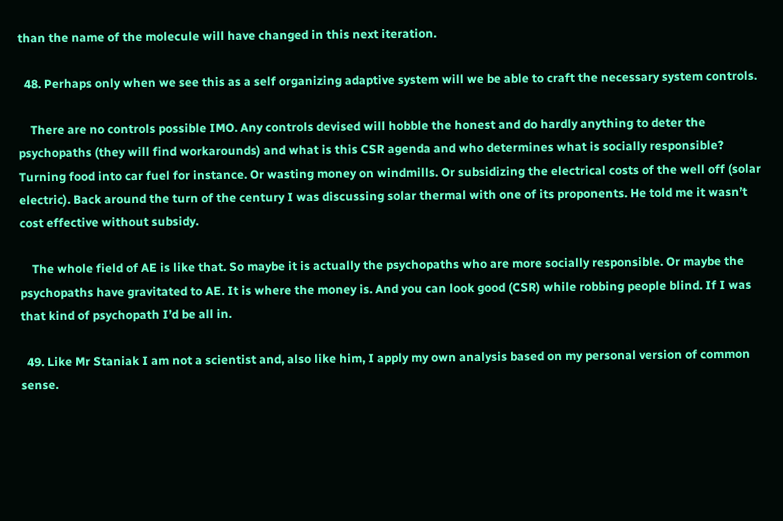than the name of the molecule will have changed in this next iteration.

  48. Perhaps only when we see this as a self organizing adaptive system will we be able to craft the necessary system controls.

    There are no controls possible IMO. Any controls devised will hobble the honest and do hardly anything to deter the psychopaths (they will find workarounds) and what is this CSR agenda and who determines what is socially responsible? Turning food into car fuel for instance. Or wasting money on windmills. Or subsidizing the electrical costs of the well off (solar electric). Back around the turn of the century I was discussing solar thermal with one of its proponents. He told me it wasn’t cost effective without subsidy.

    The whole field of AE is like that. So maybe it is actually the psychopaths who are more socially responsible. Or maybe the psychopaths have gravitated to AE. It is where the money is. And you can look good (CSR) while robbing people blind. If I was that kind of psychopath I’d be all in.

  49. Like Mr Staniak I am not a scientist and, also like him, I apply my own analysis based on my personal version of common sense.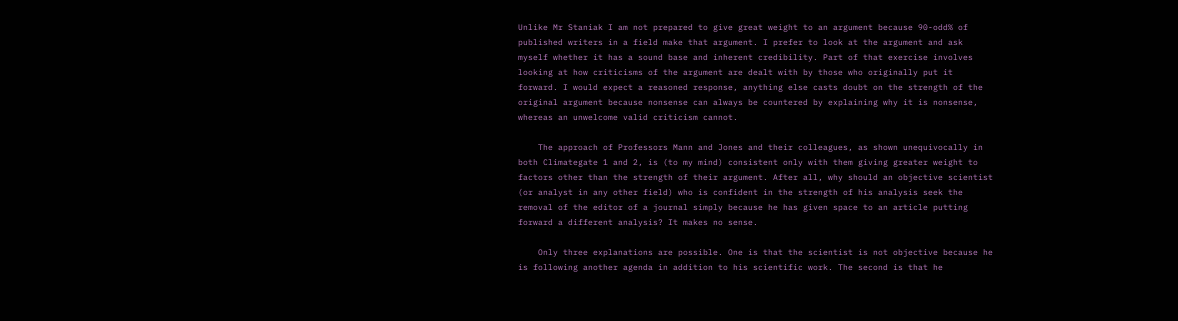Unlike Mr Staniak I am not prepared to give great weight to an argument because 90-odd% of published writers in a field make that argument. I prefer to look at the argument and ask myself whether it has a sound base and inherent credibility. Part of that exercise involves looking at how criticisms of the argument are dealt with by those who originally put it forward. I would expect a reasoned response, anything else casts doubt on the strength of the original argument because nonsense can always be countered by explaining why it is nonsense, whereas an unwelcome valid criticism cannot.

    The approach of Professors Mann and Jones and their colleagues, as shown unequivocally in both Climategate 1 and 2, is (to my mind) consistent only with them giving greater weight to factors other than the strength of their argument. After all, why should an objective scientist (or analyst in any other field) who is confident in the strength of his analysis seek the removal of the editor of a journal simply because he has given space to an article putting forward a different analysis? It makes no sense.

    Only three explanations are possible. One is that the scientist is not objective because he is following another agenda in addition to his scientific work. The second is that he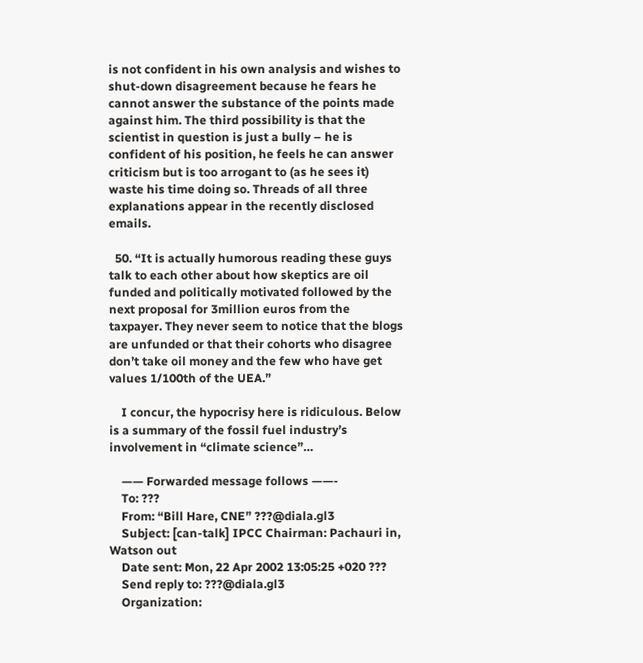is not confident in his own analysis and wishes to shut-down disagreement because he fears he cannot answer the substance of the points made against him. The third possibility is that the scientist in question is just a bully – he is confident of his position, he feels he can answer criticism but is too arrogant to (as he sees it) waste his time doing so. Threads of all three explanations appear in the recently disclosed emails.

  50. “It is actually humorous reading these guys talk to each other about how skeptics are oil funded and politically motivated followed by the next proposal for 3million euros from the taxpayer. They never seem to notice that the blogs are unfunded or that their cohorts who disagree don’t take oil money and the few who have get values 1/100th of the UEA.”

    I concur, the hypocrisy here is ridiculous. Below is a summary of the fossil fuel industry’s involvement in “climate science”…

    —— Forwarded message follows ——-
    To: ???
    From: “Bill Hare, CNE” ???@diala.gl3
    Subject: [can-talk] IPCC Chairman: Pachauri in, Watson out
    Date sent: Mon, 22 Apr 2002 13:05:25 +020 ???
    Send reply to: ???@diala.gl3
    Organization: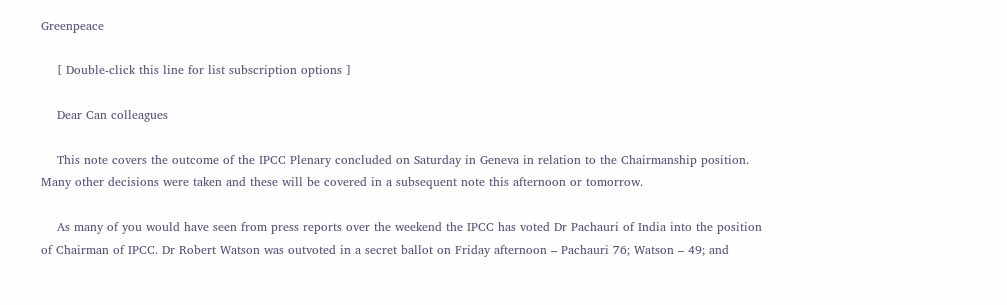Greenpeace

    [ Double-click this line for list subscription options ]

    Dear Can colleagues

    This note covers the outcome of the IPCC Plenary concluded on Saturday in Geneva in relation to the Chairmanship position. Many other decisions were taken and these will be covered in a subsequent note this afternoon or tomorrow.

    As many of you would have seen from press reports over the weekend the IPCC has voted Dr Pachauri of India into the position of Chairman of IPCC. Dr Robert Watson was outvoted in a secret ballot on Friday afternoon – Pachauri 76; Watson – 49; and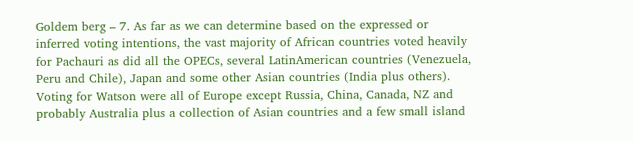Goldem berg – 7. As far as we can determine based on the expressed or inferred voting intentions, the vast majority of African countries voted heavily for Pachauri as did all the OPECs, several LatinAmerican countries (Venezuela, Peru and Chile), Japan and some other Asian countries (India plus others). Voting for Watson were all of Europe except Russia, China, Canada, NZ and probably Australia plus a collection of Asian countries and a few small island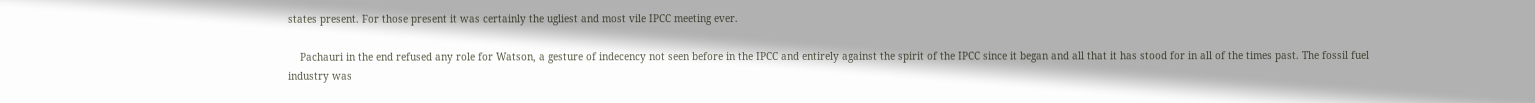states present. For those present it was certainly the ugliest and most vile IPCC meeting ever.

    Pachauri in the end refused any role for Watson, a gesture of indecency not seen before in the IPCC and entirely against the spirit of the IPCC since it began and all that it has stood for in all of the times past. The fossil fuel industry was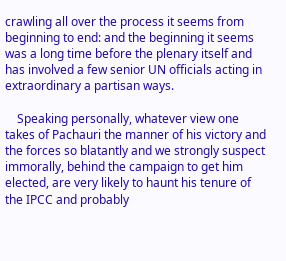crawling all over the process it seems from beginning to end: and the beginning it seems was a long time before the plenary itself and has involved a few senior UN officials acting in extraordinary a partisan ways.

    Speaking personally, whatever view one takes of Pachauri the manner of his victory and the forces so blatantly and we strongly suspect immorally, behind the campaign to get him elected, are very likely to haunt his tenure of the IPCC and probably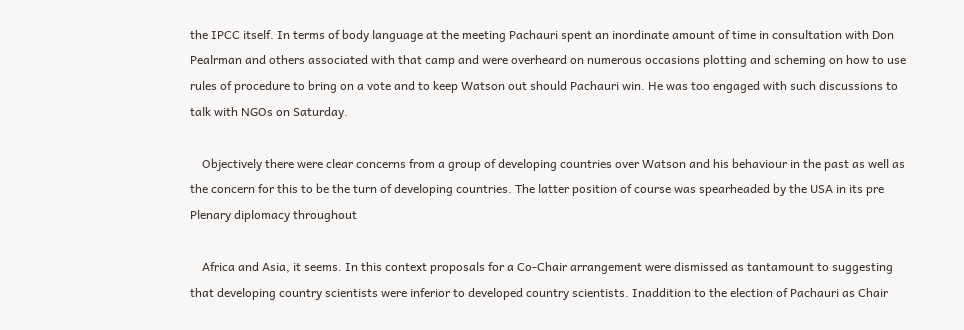the IPCC itself. In terms of body language at the meeting Pachauri spent an inordinate amount of time in consultation with Don Pealrman and others associated with that camp and were overheard on numerous occasions plotting and scheming on how to use rules of procedure to bring on a vote and to keep Watson out should Pachauri win. He was too engaged with such discussions to talk with NGOs on Saturday.

    Objectively there were clear concerns from a group of developing countries over Watson and his behaviour in the past as well as the concern for this to be the turn of developing countries. The latter position of course was spearheaded by the USA in its pre Plenary diplomacy throughout

    Africa and Asia, it seems. In this context proposals for a Co-Chair arrangement were dismissed as tantamount to suggesting that developing country scientists were inferior to developed country scientists. Inaddition to the election of Pachauri as Chair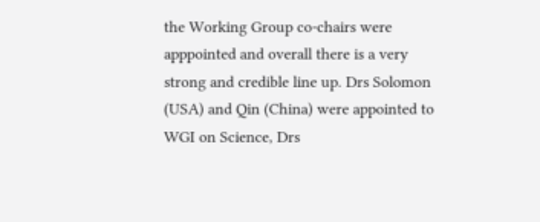the Working Group co-chairs were apppointed and overall there is a very strong and credible line up. Drs Solomon (USA) and Qin (China) were appointed to WGI on Science, Drs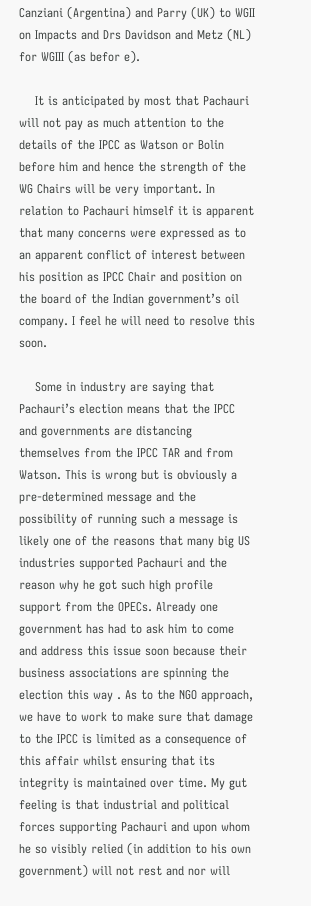Canziani (Argentina) and Parry (UK) to WGII on Impacts and Drs Davidson and Metz (NL) for WGIII (as befor e).

    It is anticipated by most that Pachauri will not pay as much attention to the details of the IPCC as Watson or Bolin before him and hence the strength of the WG Chairs will be very important. In relation to Pachauri himself it is apparent that many concerns were expressed as to an apparent conflict of interest between his position as IPCC Chair and position on the board of the Indian government’s oil company. I feel he will need to resolve this soon.

    Some in industry are saying that Pachauri’s election means that the IPCC and governments are distancing themselves from the IPCC TAR and from Watson. This is wrong but is obviously a pre-determined message and the possibility of running such a message is likely one of the reasons that many big US industries supported Pachauri and the reason why he got such high profile support from the OPECs. Already one government has had to ask him to come and address this issue soon because their business associations are spinning the election this way . As to the NGO approach, we have to work to make sure that damage to the IPCC is limited as a consequence of this affair whilst ensuring that its integrity is maintained over time. My gut feeling is that industrial and political forces supporting Pachauri and upon whom he so visibly relied (in addition to his own government) will not rest and nor will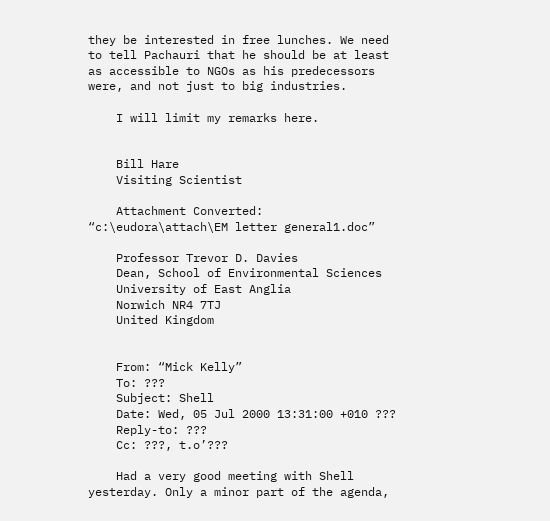they be interested in free lunches. We need to tell Pachauri that he should be at least as accessible to NGOs as his predecessors were, and not just to big industries.

    I will limit my remarks here.


    Bill Hare
    Visiting Scientist

    Attachment Converted: “c:\eudora\attach\EM letter general1.doc”

    Professor Trevor D. Davies
    Dean, School of Environmental Sciences
    University of East Anglia
    Norwich NR4 7TJ
    United Kingdom


    From: “Mick Kelly”
    To: ???
    Subject: Shell
    Date: Wed, 05 Jul 2000 13:31:00 +010 ???
    Reply-to: ???
    Cc: ???, t.o’???

    Had a very good meeting with Shell yesterday. Only a minor part of the agenda,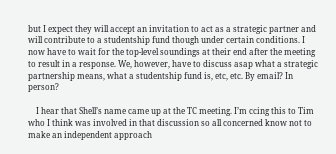but I expect they will accept an invitation to act as a strategic partner and will contribute to a studentship fund though under certain conditions. I now have to wait for the top-level soundings at their end after the meeting to result in a response. We, however, have to discuss asap what a strategic partnership means, what a studentship fund is, etc, etc. By email? In person?

    I hear that Shell’s name came up at the TC meeting. I’m ccing this to Tim who I think was involved in that discussion so all concerned know not to make an independent approach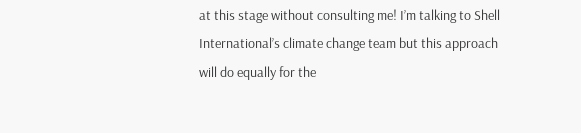at this stage without consulting me! I’m talking to Shell International’s climate change team but this approach will do equally for the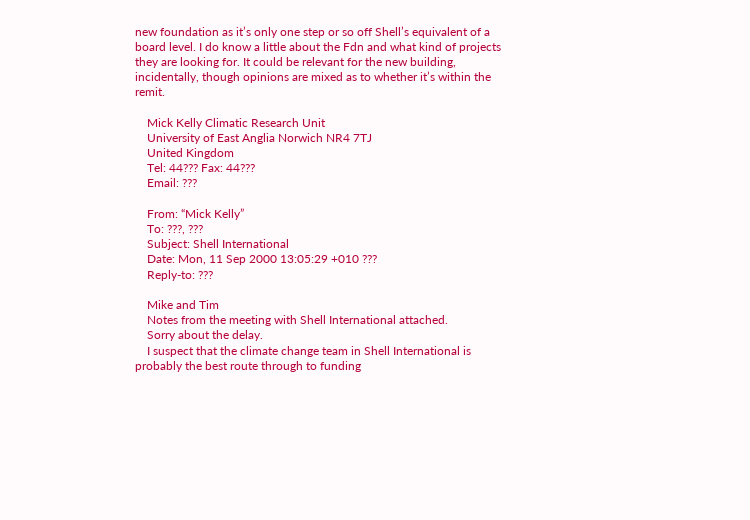new foundation as it’s only one step or so off Shell’s equivalent of a board level. I do know a little about the Fdn and what kind of projects they are looking for. It could be relevant for the new building, incidentally, though opinions are mixed as to whether it’s within the remit.

    Mick Kelly Climatic Research Unit
    University of East Anglia Norwich NR4 7TJ
    United Kingdom
    Tel: 44??? Fax: 44???
    Email: ???

    From: “Mick Kelly”
    To: ???, ???
    Subject: Shell International
    Date: Mon, 11 Sep 2000 13:05:29 +010 ???
    Reply-to: ???

    Mike and Tim
    Notes from the meeting with Shell International attached.
    Sorry about the delay.
    I suspect that the climate change team in Shell International is probably the best route through to funding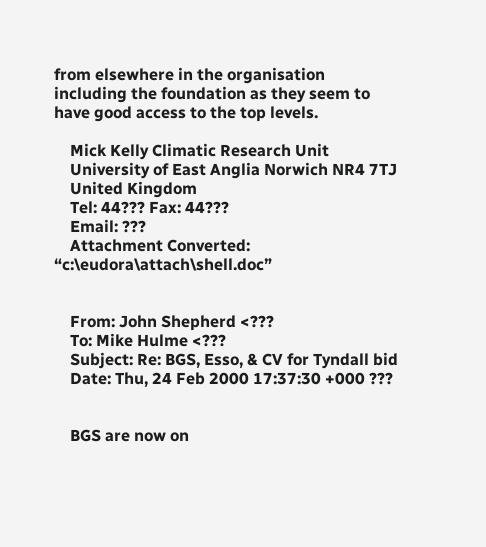from elsewhere in the organisation including the foundation as they seem to have good access to the top levels.

    Mick Kelly Climatic Research Unit
    University of East Anglia Norwich NR4 7TJ
    United Kingdom
    Tel: 44??? Fax: 44???
    Email: ???
    Attachment Converted: “c:\eudora\attach\shell.doc”


    From: John Shepherd <???
    To: Mike Hulme <???
    Subject: Re: BGS, Esso, & CV for Tyndall bid
    Date: Thu, 24 Feb 2000 17:37:30 +000 ???


    BGS are now on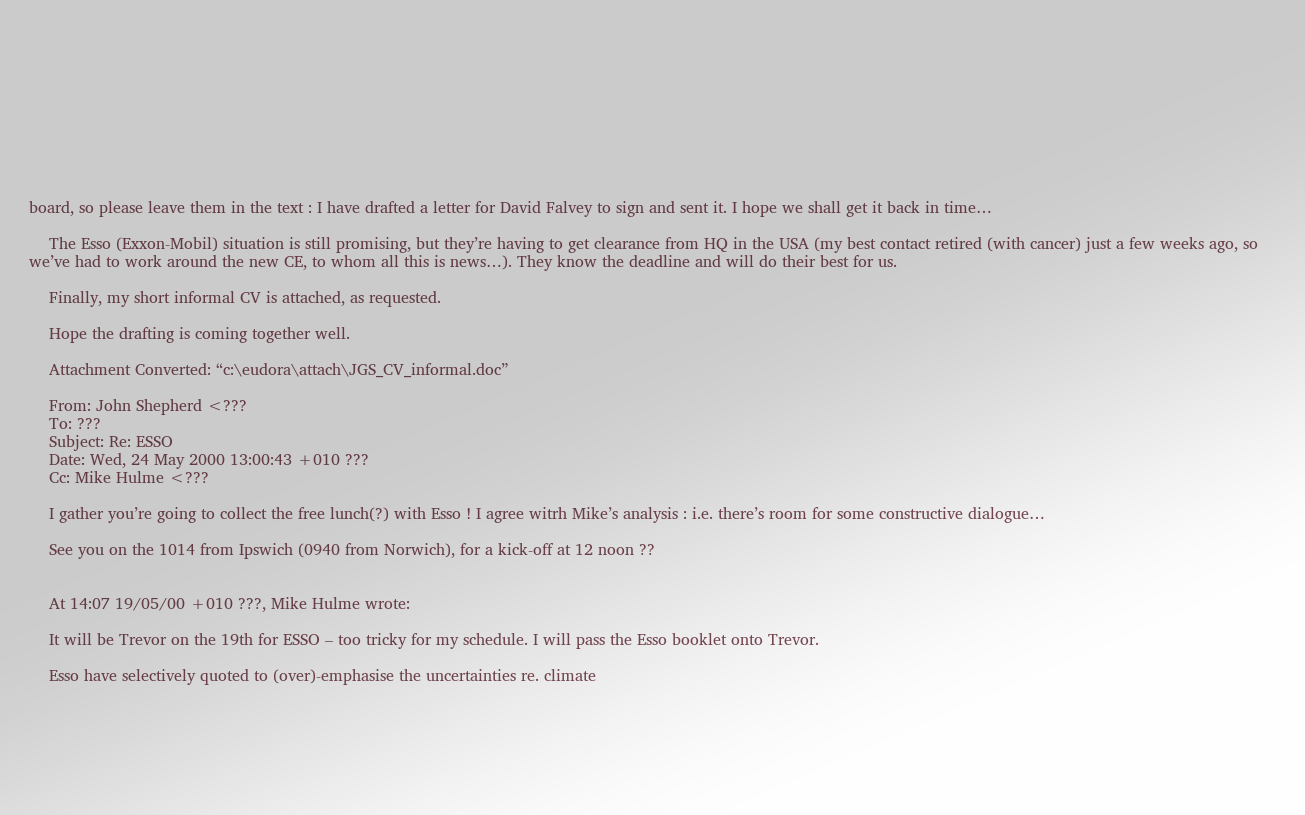board, so please leave them in the text : I have drafted a letter for David Falvey to sign and sent it. I hope we shall get it back in time…

    The Esso (Exxon-Mobil) situation is still promising, but they’re having to get clearance from HQ in the USA (my best contact retired (with cancer) just a few weeks ago, so we’ve had to work around the new CE, to whom all this is news…). They know the deadline and will do their best for us.

    Finally, my short informal CV is attached, as requested.

    Hope the drafting is coming together well.

    Attachment Converted: “c:\eudora\attach\JGS_CV_informal.doc”

    From: John Shepherd <???
    To: ???
    Subject: Re: ESSO
    Date: Wed, 24 May 2000 13:00:43 +010 ???
    Cc: Mike Hulme <???

    I gather you’re going to collect the free lunch(?) with Esso ! I agree witrh Mike’s analysis : i.e. there’s room for some constructive dialogue…

    See you on the 1014 from Ipswich (0940 from Norwich), for a kick-off at 12 noon ??


    At 14:07 19/05/00 +010 ???, Mike Hulme wrote:

    It will be Trevor on the 19th for ESSO – too tricky for my schedule. I will pass the Esso booklet onto Trevor.

    Esso have selectively quoted to (over)-emphasise the uncertainties re. climate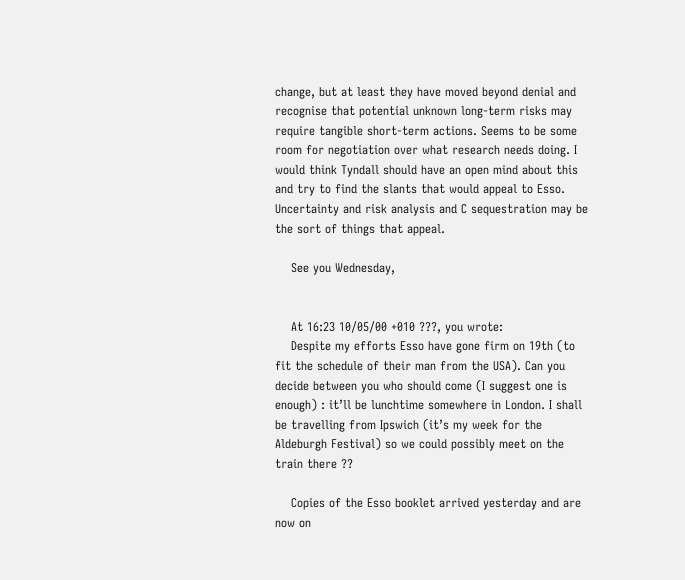change, but at least they have moved beyond denial and recognise that potential unknown long-term risks may require tangible short-term actions. Seems to be some room for negotiation over what research needs doing. I would think Tyndall should have an open mind about this and try to find the slants that would appeal to Esso. Uncertainty and risk analysis and C sequestration may be the sort of things that appeal.

    See you Wednesday,


    At 16:23 10/05/00 +010 ???, you wrote:
    Despite my efforts Esso have gone firm on 19th (to fit the schedule of their man from the USA). Can you decide between you who should come (I suggest one is enough) : it’ll be lunchtime somewhere in London. I shall be travelling from Ipswich (it’s my week for the Aldeburgh Festival) so we could possibly meet on the train there ??

    Copies of the Esso booklet arrived yesterday and are now on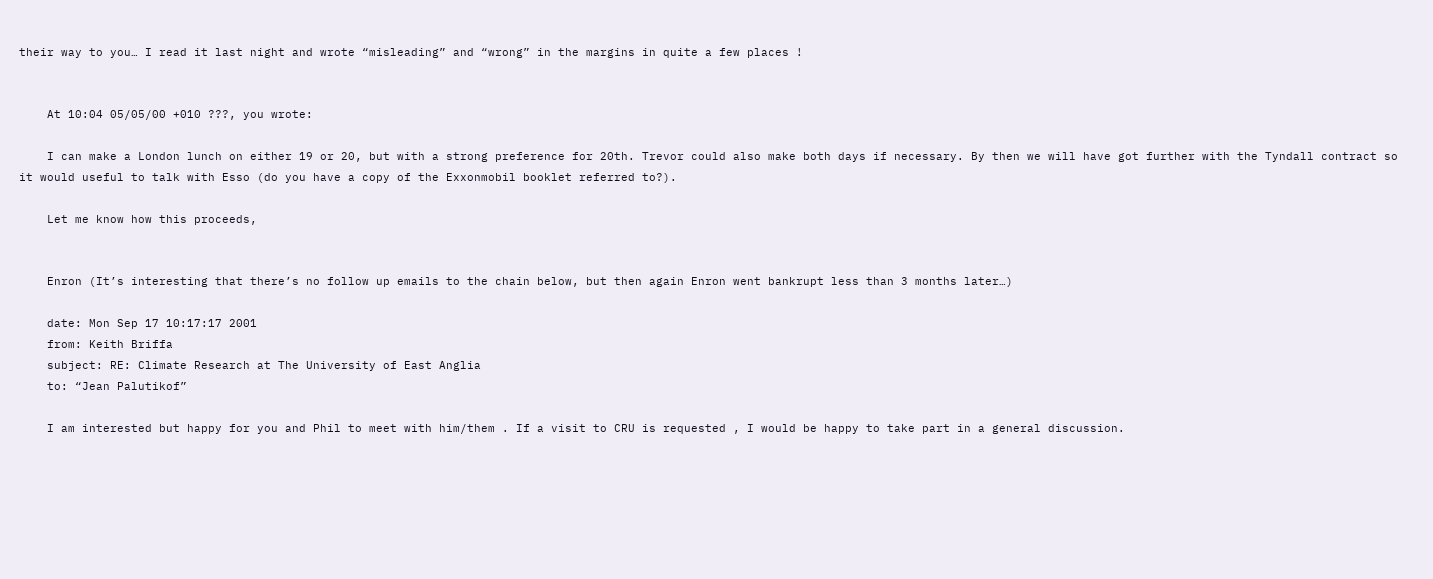their way to you… I read it last night and wrote “misleading” and “wrong” in the margins in quite a few places !


    At 10:04 05/05/00 +010 ???, you wrote:

    I can make a London lunch on either 19 or 20, but with a strong preference for 20th. Trevor could also make both days if necessary. By then we will have got further with the Tyndall contract so it would useful to talk with Esso (do you have a copy of the Exxonmobil booklet referred to?).

    Let me know how this proceeds,


    Enron (It’s interesting that there’s no follow up emails to the chain below, but then again Enron went bankrupt less than 3 months later…)

    date: Mon Sep 17 10:17:17 2001
    from: Keith Briffa
    subject: RE: Climate Research at The University of East Anglia
    to: “Jean Palutikof”

    I am interested but happy for you and Phil to meet with him/them . If a visit to CRU is requested , I would be happy to take part in a general discussion.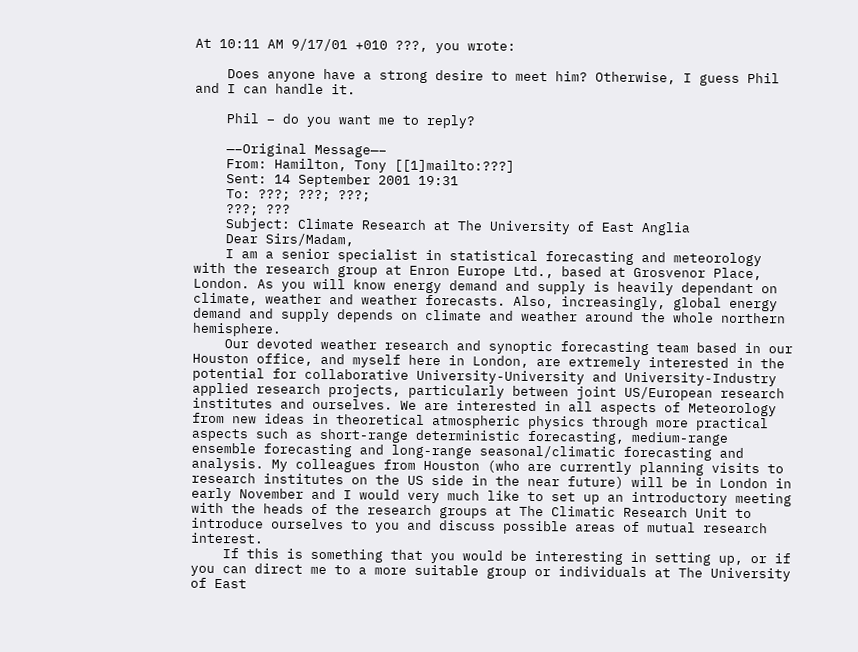At 10:11 AM 9/17/01 +010 ???, you wrote:

    Does anyone have a strong desire to meet him? Otherwise, I guess Phil and I can handle it.

    Phil – do you want me to reply?

    —–Original Message—–
    From: Hamilton, Tony [[1]mailto:???]
    Sent: 14 September 2001 19:31
    To: ???; ???; ???;
    ???; ???
    Subject: Climate Research at The University of East Anglia
    Dear Sirs/Madam,
    I am a senior specialist in statistical forecasting and meteorology with the research group at Enron Europe Ltd., based at Grosvenor Place, London. As you will know energy demand and supply is heavily dependant on climate, weather and weather forecasts. Also, increasingly, global energy demand and supply depends on climate and weather around the whole northern hemisphere.
    Our devoted weather research and synoptic forecasting team based in our Houston office, and myself here in London, are extremely interested in the potential for collaborative University-University and University-Industry applied research projects, particularly between joint US/European research institutes and ourselves. We are interested in all aspects of Meteorology from new ideas in theoretical atmospheric physics through more practical aspects such as short-range deterministic forecasting, medium-range ensemble forecasting and long-range seasonal/climatic forecasting and analysis. My colleagues from Houston (who are currently planning visits to research institutes on the US side in the near future) will be in London in early November and I would very much like to set up an introductory meeting with the heads of the research groups at The Climatic Research Unit to introduce ourselves to you and discuss possible areas of mutual research interest.
    If this is something that you would be interesting in setting up, or if you can direct me to a more suitable group or individuals at The University of East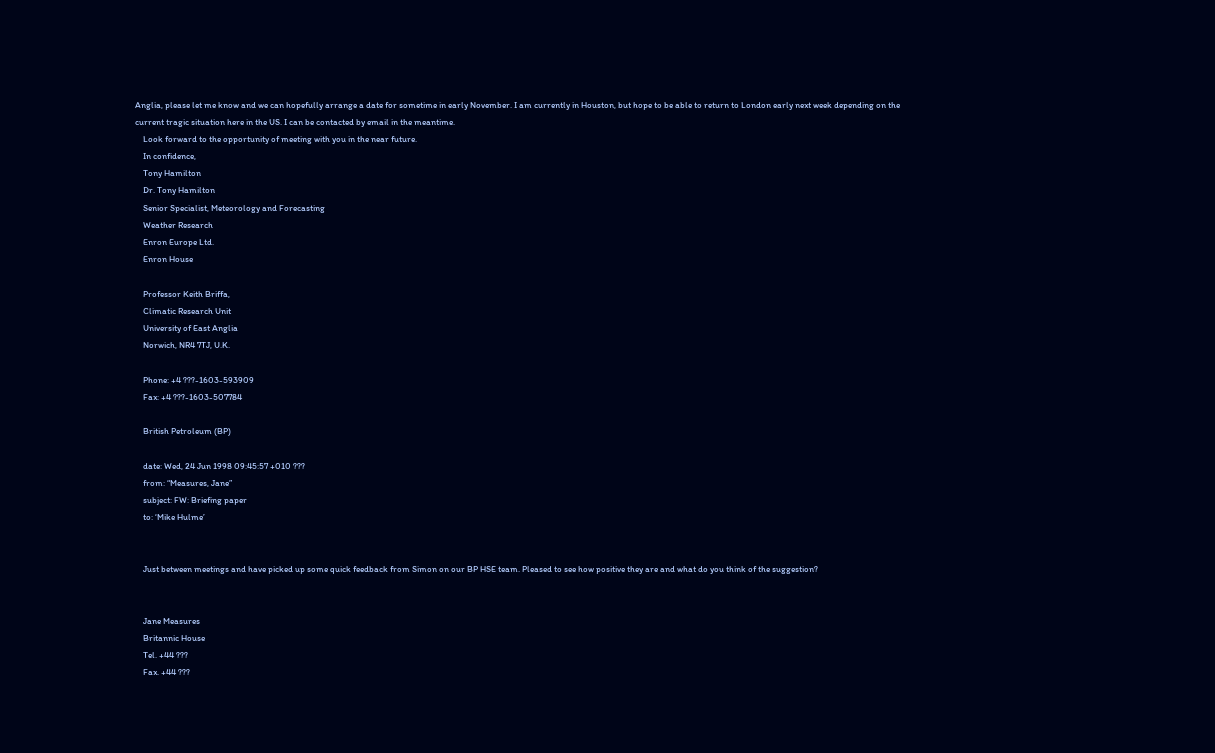Anglia, please let me know and we can hopefully arrange a date for sometime in early November. I am currently in Houston, but hope to be able to return to London early next week depending on the current tragic situation here in the US. I can be contacted by email in the meantime.
    Look forward to the opportunity of meeting with you in the near future.
    In confidence,
    Tony Hamilton
    Dr. Tony Hamilton
    Senior Specialist, Meteorology and Forecasting
    Weather Research
    Enron Europe Ltd.
    Enron House

    Professor Keith Briffa,
    Climatic Research Unit
    University of East Anglia
    Norwich, NR4 7TJ, U.K.

    Phone: +4 ???-1603-593909
    Fax: +4 ???-1603-507784

    British Petroleum (BP)

    date: Wed, 24 Jun 1998 09:45:57 +010 ???
    from: “Measures, Jane”
    subject: FW: Briefing paper
    to: ‘Mike Hulme’


    Just between meetings and have picked up some quick feedback from Simon on our BP HSE team. Pleased to see how positive they are and what do you think of the suggestion?


    Jane Measures
    Britannic House
    Tel. +44 ???
    Fax. +44 ???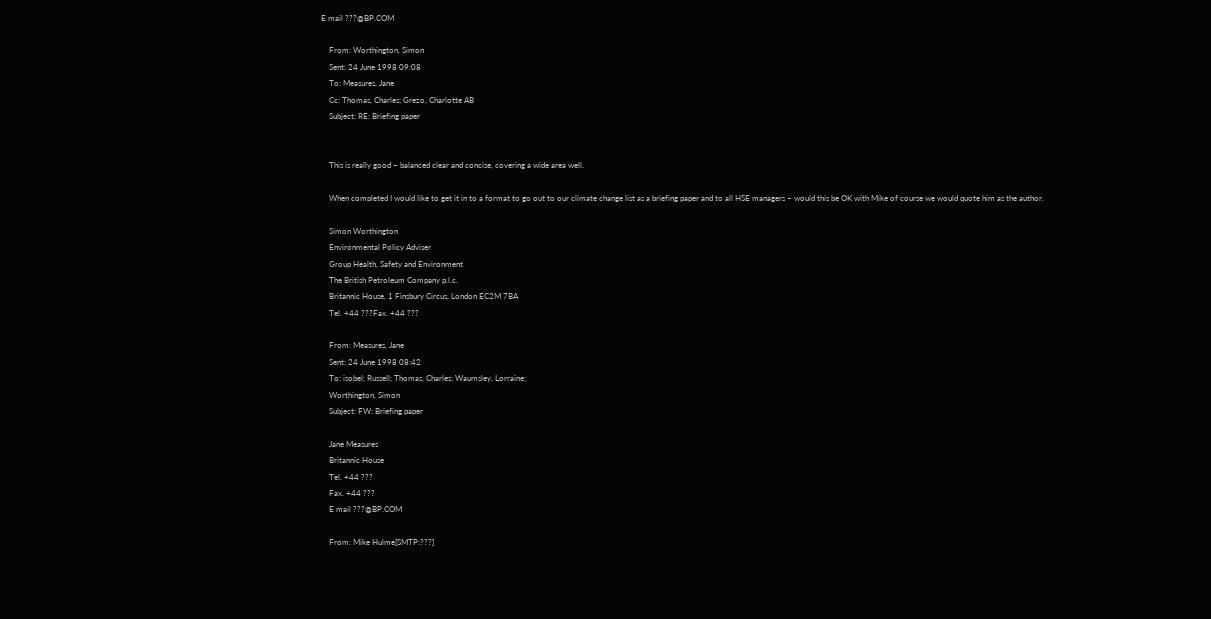E mail ???@BP.COM

    From: Worthington, Simon
    Sent: 24 June 1998 09:08
    To: Measures, Jane
    Cc: Thomas, Charles; Grezo, Charlotte AB
    Subject: RE: Briefing paper


    This is really good – balanced clear and concise, covering a wide area well.

    When completed I would like to get it in to a format to go out to our climate change list as a briefing paper and to all HSE managers – would this be OK with Mike of course we would quote him as the author.

    Simon Worthington
    Environmental Policy Adviser
    Group Health, Safety and Environment
    The British Petroleum Company p.l.c.
    Britannic House, 1 Finsbury Circus, London EC2M 7BA
    Tel. +44 ???Fax. +44 ???

    From: Measures, Jane
    Sent: 24 June 1998 08:42
    To: isobel; Russell; Thomas, Charles; Waumsley, Lorraine;
    Worthington, Simon
    Subject: FW: Briefing paper

    Jane Measures
    Britannic House
    Tel. +44 ???
    Fax. +44 ???
    E mail ???@BP.COM

    From: Mike Hulme[SMTP:???]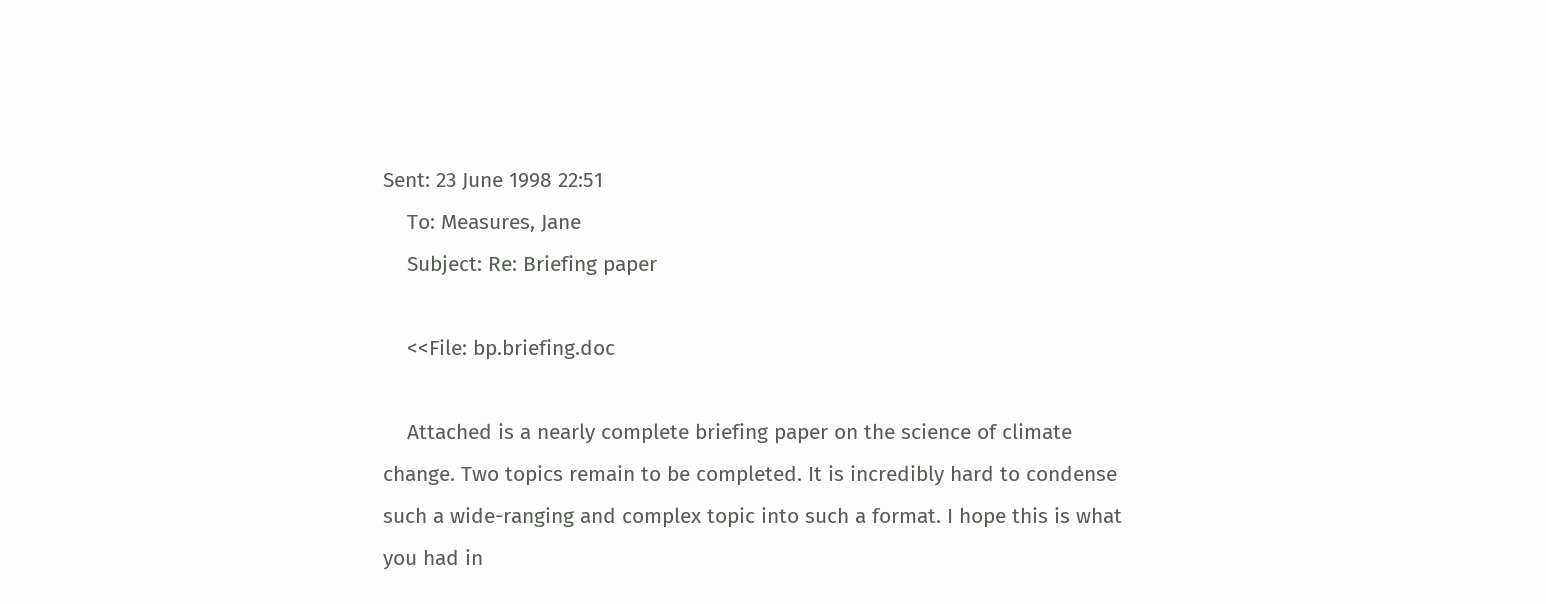Sent: 23 June 1998 22:51
    To: Measures, Jane
    Subject: Re: Briefing paper

    <<File: bp.briefing.doc

    Attached is a nearly complete briefing paper on the science of climate change. Two topics remain to be completed. It is incredibly hard to condense such a wide-ranging and complex topic into such a format. I hope this is what you had in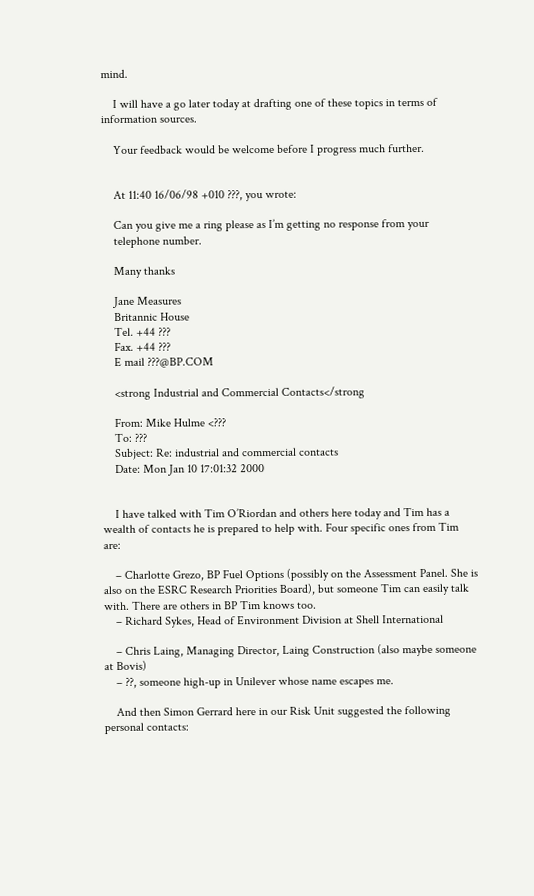mind.

    I will have a go later today at drafting one of these topics in terms of information sources.

    Your feedback would be welcome before I progress much further.


    At 11:40 16/06/98 +010 ???, you wrote:

    Can you give me a ring please as I’m getting no response from your
    telephone number.

    Many thanks

    Jane Measures
    Britannic House
    Tel. +44 ???
    Fax. +44 ???
    E mail ???@BP.COM

    <strong Industrial and Commercial Contacts</strong

    From: Mike Hulme <???
    To: ???
    Subject: Re: industrial and commercial contacts
    Date: Mon Jan 10 17:01:32 2000


    I have talked with Tim O’Riordan and others here today and Tim has a wealth of contacts he is prepared to help with. Four specific ones from Tim are:

    – Charlotte Grezo, BP Fuel Options (possibly on the Assessment Panel. She is also on the ESRC Research Priorities Board), but someone Tim can easily talk with. There are others in BP Tim knows too.
    – Richard Sykes, Head of Environment Division at Shell International

    – Chris Laing, Managing Director, Laing Construction (also maybe someone at Bovis)
    – ??, someone high-up in Unilever whose name escapes me.

    And then Simon Gerrard here in our Risk Unit suggested the following personal contacts: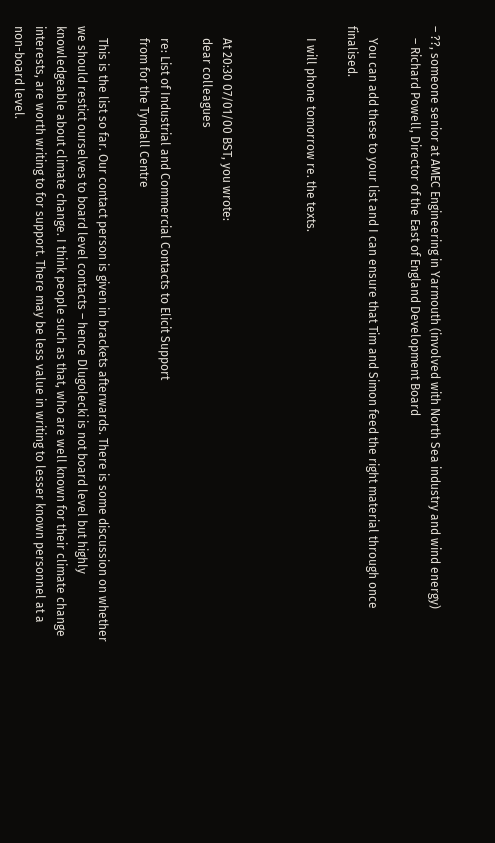– ??, someone senior at AMEC Engineering in Yarmouth (involved with North Sea industry and wind energy)
    – Richard Powell, Director of the East of England Development Board

    You can add these to your list and I can ensure that Tim and Simon feed the right material through once finalised.

    I will phone tomorrow re. the texts.



    At 20:30 07/01/00 BST, you wrote:
    dear colleagues

    re: List of Industrial and Commercial Contacts to Elicit Support
    from for the Tyndall Centre

    This is the list so far. Our contact person is given in brackets afterwards. There is some discussion on whether we should restict ourselves to board level contacts – hence Dlugolecki is not board level but highly knowledgeable about climate change. I think people such as that, who are well known for their climate change interests, are worth writing to for support. There may be less value in writing to lesser known personnel at a non-board level.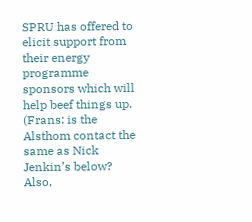SPRU has offered to elicit support from their energy programme sponsors which will help beef things up. (Frans: is the Alsthom contact the same as Nick Jenkin’s below? Also,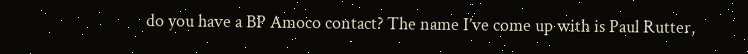do you have a BP Amoco contact? The name I’ve come up with is Paul Rutter,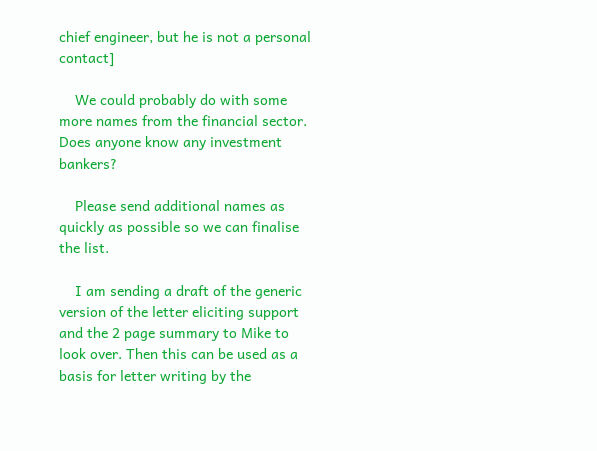chief engineer, but he is not a personal contact]

    We could probably do with some more names from the financial sector. Does anyone know any investment bankers?

    Please send additional names as quickly as possible so we can finalise the list.

    I am sending a draft of the generic version of the letter eliciting support and the 2 page summary to Mike to look over. Then this can be used as a basis for letter writing by the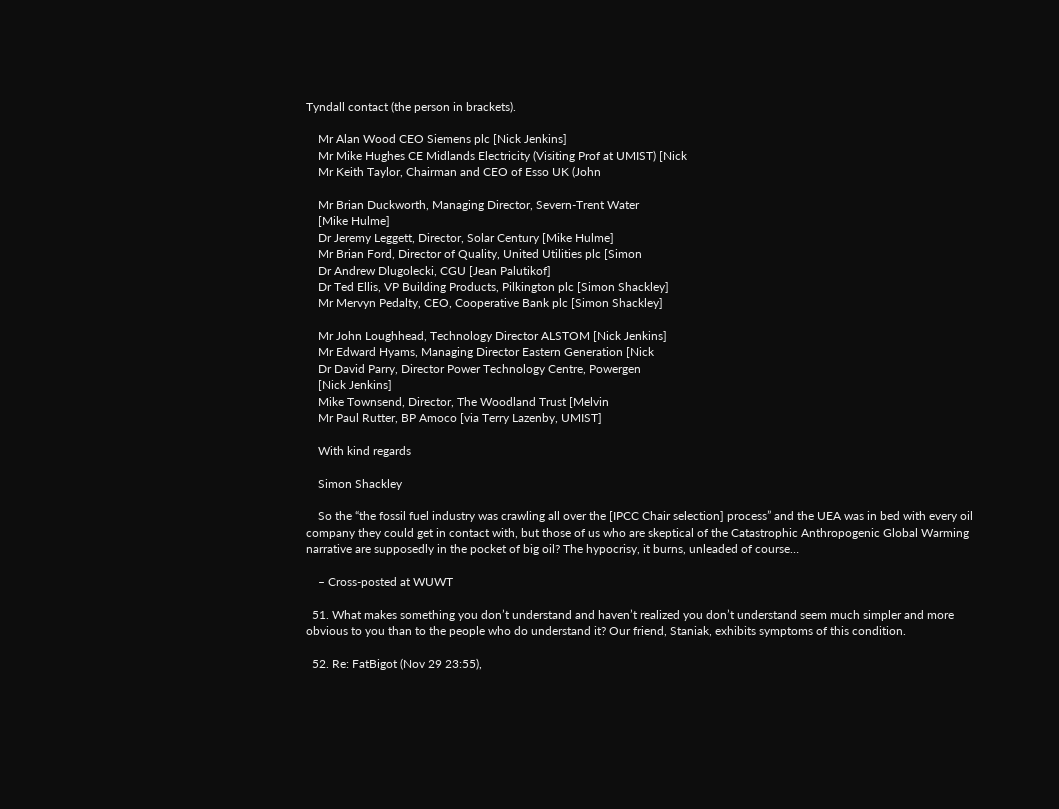Tyndall contact (the person in brackets).

    Mr Alan Wood CEO Siemens plc [Nick Jenkins]
    Mr Mike Hughes CE Midlands Electricity (Visiting Prof at UMIST) [Nick
    Mr Keith Taylor, Chairman and CEO of Esso UK (John

    Mr Brian Duckworth, Managing Director, Severn-Trent Water
    [Mike Hulme]
    Dr Jeremy Leggett, Director, Solar Century [Mike Hulme]
    Mr Brian Ford, Director of Quality, United Utilities plc [Simon
    Dr Andrew Dlugolecki, CGU [Jean Palutikof]
    Dr Ted Ellis, VP Building Products, Pilkington plc [Simon Shackley]
    Mr Mervyn Pedalty, CEO, Cooperative Bank plc [Simon Shackley]

    Mr John Loughhead, Technology Director ALSTOM [Nick Jenkins]
    Mr Edward Hyams, Managing Director Eastern Generation [Nick
    Dr David Parry, Director Power Technology Centre, Powergen
    [Nick Jenkins]
    Mike Townsend, Director, The Woodland Trust [Melvin
    Mr Paul Rutter, BP Amoco [via Terry Lazenby, UMIST]

    With kind regards

    Simon Shackley

    So the “the fossil fuel industry was crawling all over the [IPCC Chair selection] process” and the UEA was in bed with every oil company they could get in contact with, but those of us who are skeptical of the Catastrophic Anthropogenic Global Warming narrative are supposedly in the pocket of big oil? The hypocrisy, it burns, unleaded of course…

    – Cross-posted at WUWT

  51. What makes something you don’t understand and haven’t realized you don’t understand seem much simpler and more obvious to you than to the people who do understand it? Our friend, Staniak, exhibits symptoms of this condition.

  52. Re: FatBigot (Nov 29 23:55),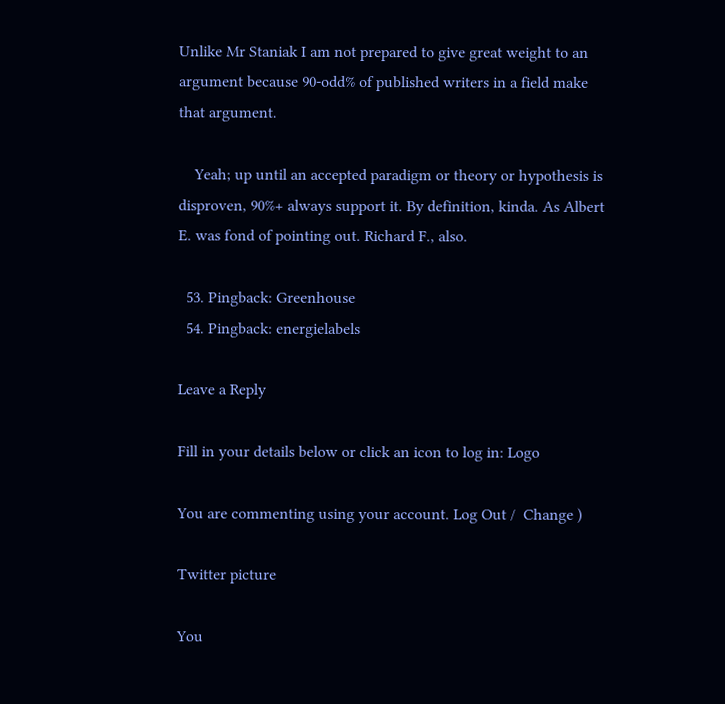Unlike Mr Staniak I am not prepared to give great weight to an argument because 90-odd% of published writers in a field make that argument.

    Yeah; up until an accepted paradigm or theory or hypothesis is disproven, 90%+ always support it. By definition, kinda. As Albert E. was fond of pointing out. Richard F., also.

  53. Pingback: Greenhouse
  54. Pingback: energielabels

Leave a Reply

Fill in your details below or click an icon to log in: Logo

You are commenting using your account. Log Out /  Change )

Twitter picture

You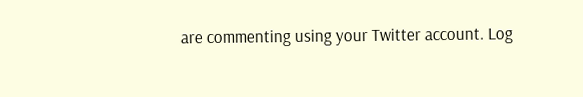are commenting using your Twitter account. Log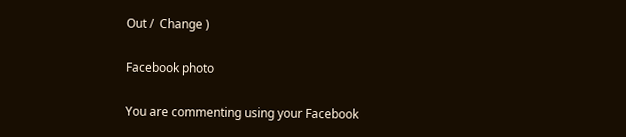Out /  Change )

Facebook photo

You are commenting using your Facebook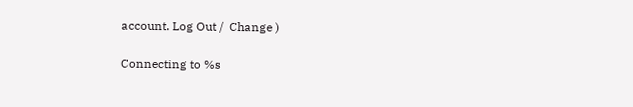account. Log Out /  Change )

Connecting to %s